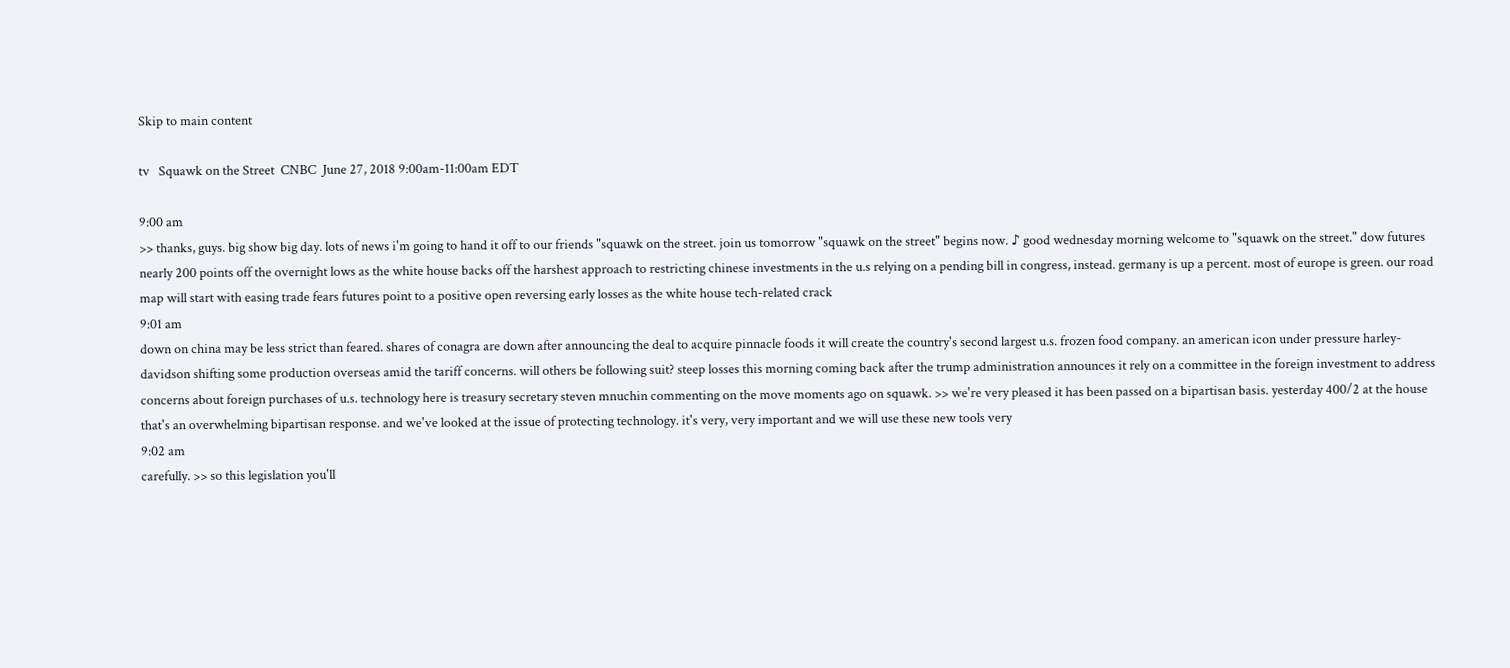Skip to main content

tv   Squawk on the Street  CNBC  June 27, 2018 9:00am-11:00am EDT

9:00 am
>> thanks, guys. big show big day. lots of news i'm going to hand it off to our friends "squawk on the street. join us tomorrow "squawk on the street" begins now. ♪ good wednesday morning welcome to "squawk on the street." dow futures nearly 200 points off the overnight lows as the white house backs off the harshest approach to restricting chinese investments in the u.s relying on a pending bill in congress, instead. germany is up a percent. most of europe is green. our road map will start with easing trade fears futures point to a positive open reversing early losses as the white house tech-related crack
9:01 am
down on china may be less strict than feared. shares of conagra are down after announcing the deal to acquire pinnacle foods it will create the country's second largest u.s. frozen food company. an american icon under pressure harley-davidson shifting some production overseas amid the tariff concerns. will others be following suit? steep losses this morning coming back after the trump administration announces it rely on a committee in the foreign investment to address concerns about foreign purchases of u.s. technology here is treasury secretary steven mnuchin commenting on the move moments ago on squawk. >> we're very pleased it has been passed on a bipartisan basis. yesterday 400/2 at the house that's an overwhelming bipartisan response. and we've looked at the issue of protecting technology. it's very, very important and we will use these new tools very
9:02 am
carefully. >> so this legislation you'll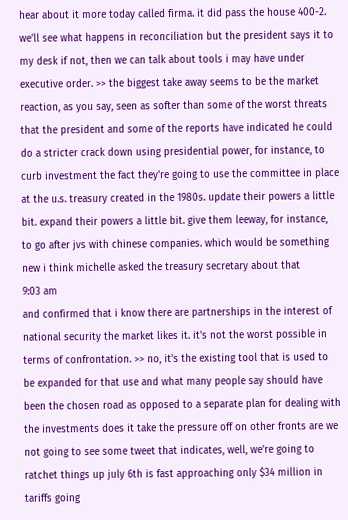hear about it more today called firma. it did pass the house 400-2. we'll see what happens in reconciliation but the president says it to my desk if not, then we can talk about tools i may have under executive order. >> the biggest take away seems to be the market reaction, as you say, seen as softer than some of the worst threats that the president and some of the reports have indicated he could do a stricter crack down using presidential power, for instance, to curb investment the fact they're going to use the committee in place at the u.s. treasury created in the 1980s. update their powers a little bit. expand their powers a little bit. give them leeway, for instance, to go after jvs with chinese companies. which would be something new i think michelle asked the treasury secretary about that
9:03 am
and confirmed that i know there are partnerships in the interest of national security the market likes it. it's not the worst possible in terms of confrontation. >> no, it's the existing tool that is used to be expanded for that use and what many people say should have been the chosen road as opposed to a separate plan for dealing with the investments does it take the pressure off on other fronts are we not going to see some tweet that indicates, well, we're going to ratchet things up july 6th is fast approaching only $34 million in tariffs going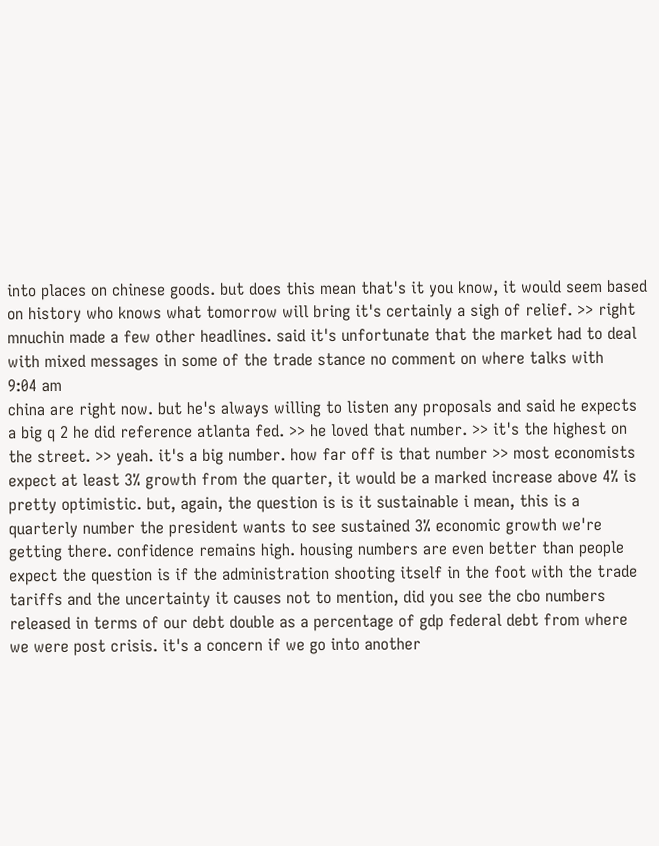into places on chinese goods. but does this mean that's it you know, it would seem based on history who knows what tomorrow will bring it's certainly a sigh of relief. >> right mnuchin made a few other headlines. said it's unfortunate that the market had to deal with mixed messages in some of the trade stance no comment on where talks with
9:04 am
china are right now. but he's always willing to listen any proposals and said he expects a big q 2 he did reference atlanta fed. >> he loved that number. >> it's the highest on the street. >> yeah. it's a big number. how far off is that number >> most economists expect at least 3% growth from the quarter, it would be a marked increase above 4% is pretty optimistic. but, again, the question is is it sustainable i mean, this is a quarterly number the president wants to see sustained 3% economic growth we're getting there. confidence remains high. housing numbers are even better than people expect the question is if the administration shooting itself in the foot with the trade tariffs and the uncertainty it causes not to mention, did you see the cbo numbers released in terms of our debt double as a percentage of gdp federal debt from where we were post crisis. it's a concern if we go into another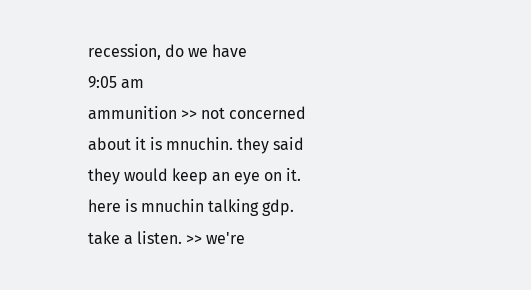recession, do we have
9:05 am
ammunition >> not concerned about it is mnuchin. they said they would keep an eye on it. here is mnuchin talking gdp. take a listen. >> we're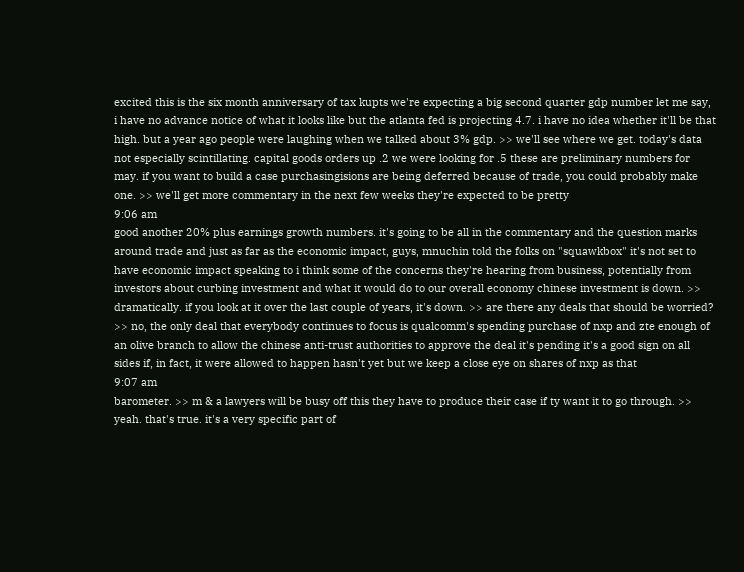excited this is the six month anniversary of tax kupts we're expecting a big second quarter gdp number let me say, i have no advance notice of what it looks like but the atlanta fed is projecting 4.7. i have no idea whether it'll be that high. but a year ago people were laughing when we talked about 3% gdp. >> we'll see where we get. today's data not especially scintillating. capital goods orders up .2 we were looking for .5 these are preliminary numbers for may. if you want to build a case purchasingisions are being deferred because of trade, you could probably make one. >> we'll get more commentary in the next few weeks they're expected to be pretty
9:06 am
good another 20% plus earnings growth numbers. it's going to be all in the commentary and the question marks around trade and just as far as the economic impact, guys, mnuchin told the folks on "squawkbox" it's not set to have economic impact speaking to i think some of the concerns they're hearing from business, potentially from investors about curbing investment and what it would do to our overall economy chinese investment is down. >> dramatically. if you look at it over the last couple of years, it's down. >> are there any deals that should be worried? >> no, the only deal that everybody continues to focus is qualcomm's spending purchase of nxp and zte enough of an olive branch to allow the chinese anti-trust authorities to approve the deal it's pending it's a good sign on all sides if, in fact, it were allowed to happen hasn't yet but we keep a close eye on shares of nxp as that
9:07 am
barometer. >> m & a lawyers will be busy off this they have to produce their case if ty want it to go through. >> yeah. that's true. it's a very specific part of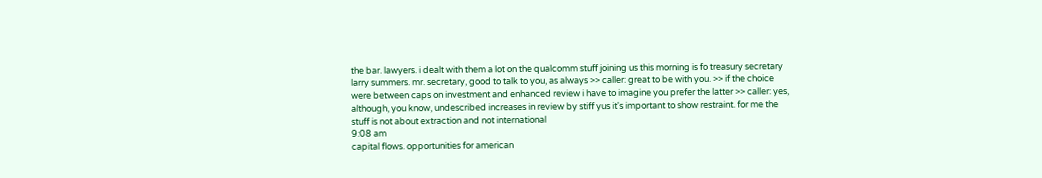the bar. lawyers. i dealt with them a lot on the qualcomm stuff joining us this morning is fo treasury secretary larry summers. mr. secretary, good to talk to you, as always >> caller: great to be with you. >> if the choice were between caps on investment and enhanced review i have to imagine you prefer the latter >> caller: yes, although, you know, undescribed increases in review by stiff yus it's important to show restraint. for me the stuff is not about extraction and not international
9:08 am
capital flows. opportunities for american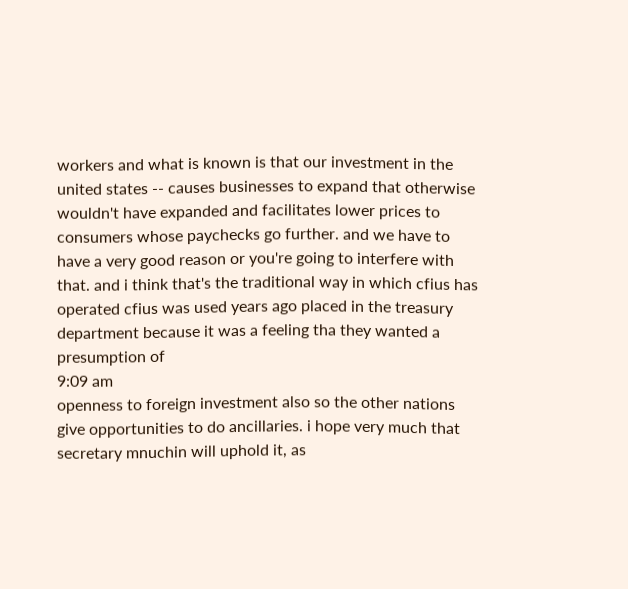workers and what is known is that our investment in the united states -- causes businesses to expand that otherwise wouldn't have expanded and facilitates lower prices to consumers whose paychecks go further. and we have to have a very good reason or you're going to interfere with that. and i think that's the traditional way in which cfius has operated cfius was used years ago placed in the treasury department because it was a feeling tha they wanted a presumption of
9:09 am
openness to foreign investment also so the other nations give opportunities to do ancillaries. i hope very much that secretary mnuchin will uphold it, as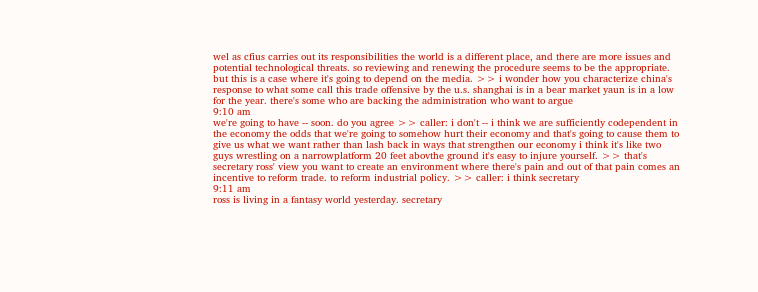wel as cfius carries out its responsibilities the world is a different place, and there are more issues and potential technological threats. so reviewing and renewing the procedure seems to be the appropriate. but this is a case where it's going to depend on the media. >> i wonder how you characterize china's response to what some call this trade offensive by the u.s. shanghai is in a bear market yaun is in a low for the year. there's some who are backing the administration who want to argue
9:10 am
we're going to have -- soon. do you agree >> caller: i don't -- i think we are sufficiently codependent in the economy the odds that we're going to somehow hurt their economy and that's going to cause them to give us what we want rather than lash back in ways that strengthen our economy i think it's like two guys wrestling on a narrowplatform 20 feet abovthe ground it's easy to injure yourself. >> that's secretary ross' view you want to create an environment where there's pain and out of that pain comes an incentive to reform trade. to reform industrial policy. >> caller: i think secretary
9:11 am
ross is living in a fantasy world yesterday. secretary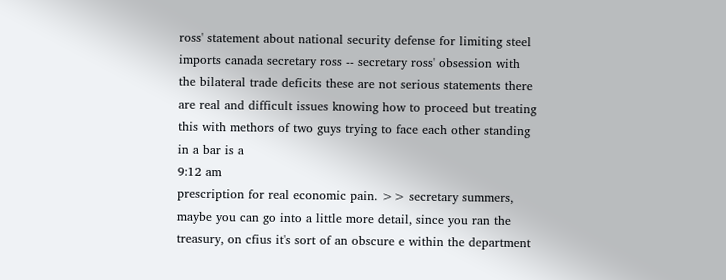ross' statement about national security defense for limiting steel imports canada secretary ross -- secretary ross' obsession with the bilateral trade deficits these are not serious statements there are real and difficult issues knowing how to proceed but treating this with methors of two guys trying to face each other standing in a bar is a
9:12 am
prescription for real economic pain. >> secretary summers, maybe you can go into a little more detail, since you ran the treasury, on cfius it's sort of an obscure e within the department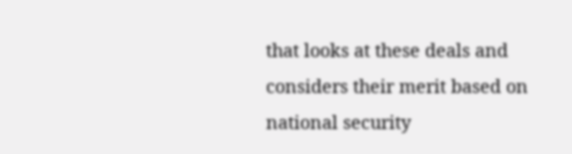that looks at these deals and considers their merit based on national security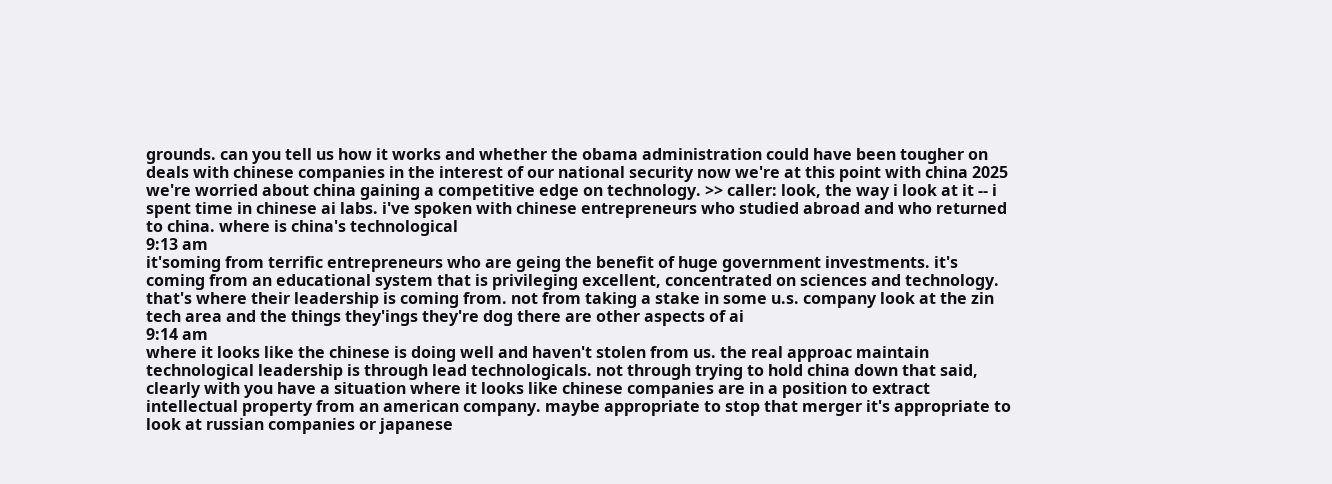grounds. can you tell us how it works and whether the obama administration could have been tougher on deals with chinese companies in the interest of our national security now we're at this point with china 2025 we're worried about china gaining a competitive edge on technology. >> caller: look, the way i look at it -- i spent time in chinese ai labs. i've spoken with chinese entrepreneurs who studied abroad and who returned to china. where is china's technological
9:13 am
it'soming from terrific entrepreneurs who are geing the benefit of huge government investments. it's coming from an educational system that is privileging excellent, concentrated on sciences and technology. that's where their leadership is coming from. not from taking a stake in some u.s. company look at the zin tech area and the things they'ings they're dog there are other aspects of ai
9:14 am
where it looks like the chinese is doing well and haven't stolen from us. the real approac maintain technological leadership is through lead technologicals. not through trying to hold china down that said, clearly with you have a situation where it looks like chinese companies are in a position to extract intellectual property from an american company. maybe appropriate to stop that merger it's appropriate to look at russian companies or japanese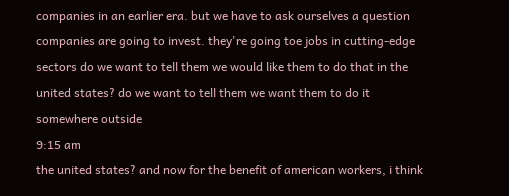companies in an earlier era. but we have to ask ourselves a question companies are going to invest. they're going toe jobs in cutting-edge sectors do we want to tell them we would like them to do that in the united states? do we want to tell them we want them to do it somewhere outside
9:15 am
the united states? and now for the benefit of american workers, i think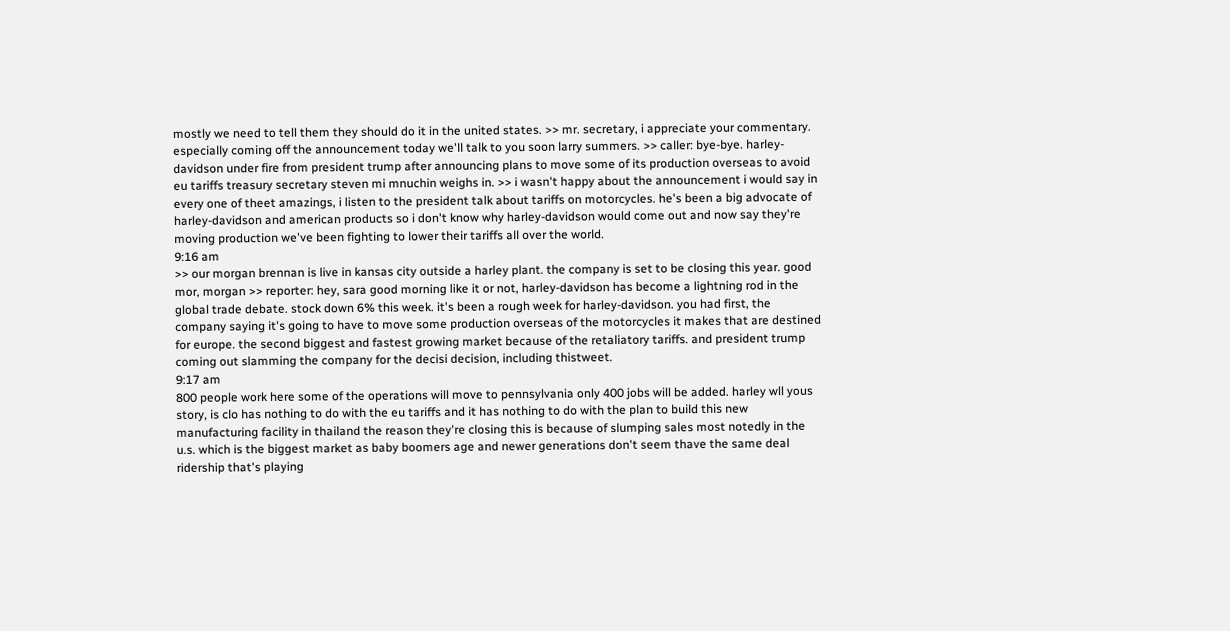mostly we need to tell them they should do it in the united states. >> mr. secretary, i appreciate your commentary. especially coming off the announcement today we'll talk to you soon larry summers. >> caller: bye-bye. harley-davidson under fire from president trump after announcing plans to move some of its production overseas to avoid eu tariffs treasury secretary steven mi mnuchin weighs in. >> i wasn't happy about the announcement i would say in every one of theet amazings, i listen to the president talk about tariffs on motorcycles. he's been a big advocate of harley-davidson and american products so i don't know why harley-davidson would come out and now say they're moving production we've been fighting to lower their tariffs all over the world.
9:16 am
>> our morgan brennan is live in kansas city outside a harley plant. the company is set to be closing this year. good mor, morgan >> reporter: hey, sara good morning like it or not, harley-davidson has become a lightning rod in the global trade debate. stock down 6% this week. it's been a rough week for harley-davidson. you had first, the company saying it's going to have to move some production overseas of the motorcycles it makes that are destined for europe. the second biggest and fastest growing market because of the retaliatory tariffs. and president trump coming out slamming the company for the decisi decision, including thistweet.
9:17 am
800 people work here some of the operations will move to pennsylvania only 400 jobs will be added. harley wll yous story, is clo has nothing to do with the eu tariffs and it has nothing to do with the plan to build this new manufacturing facility in thailand the reason they're closing this is because of slumping sales most notedly in the u.s. which is the biggest market as baby boomers age and newer generations don't seem thave the same deal ridership that's playing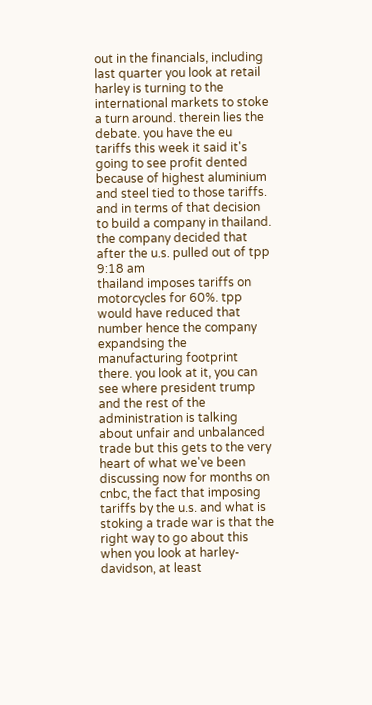out in the financials, including last quarter you look at retail harley is turning to the international markets to stoke a turn around. therein lies the debate. you have the eu tariffs this week it said it's going to see profit dented because of highest aluminium and steel tied to those tariffs. and in terms of that decision to build a company in thailand. the company decided that after the u.s. pulled out of tpp
9:18 am
thailand imposes tariffs on motorcycles for 60%. tpp would have reduced that number hence the company expandsing the manufacturing footprint there. you look at it, you can see where president trump and the rest of the administration is talking about unfair and unbalanced trade but this gets to the very heart of what we've been discussing now for months on cnbc, the fact that imposing tariffs by the u.s. and what is stoking a trade war is that the right way to go about this when you look at harley-davidson, at least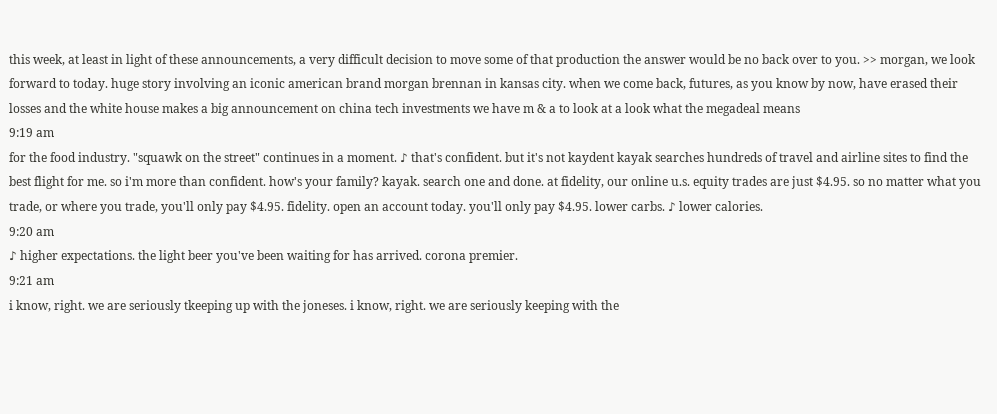this week, at least in light of these announcements, a very difficult decision to move some of that production the answer would be no back over to you. >> morgan, we look forward to today. huge story involving an iconic american brand morgan brennan in kansas city. when we come back, futures, as you know by now, have erased their losses and the white house makes a big announcement on china tech investments we have m & a to look at a look what the megadeal means
9:19 am
for the food industry. "squawk on the street" continues in a moment. ♪ that's confident. but it's not kaydent kayak searches hundreds of travel and airline sites to find the best flight for me. so i'm more than confident. how's your family? kayak. search one and done. at fidelity, our online u.s. equity trades are just $4.95. so no matter what you trade, or where you trade, you'll only pay $4.95. fidelity. open an account today. you'll only pay $4.95. lower carbs. ♪ lower calories.
9:20 am
♪ higher expectations. the light beer you've been waiting for has arrived. corona premier.
9:21 am
i know, right. we are seriously tkeeping up with the joneses. i know, right. we are seriously keeping with the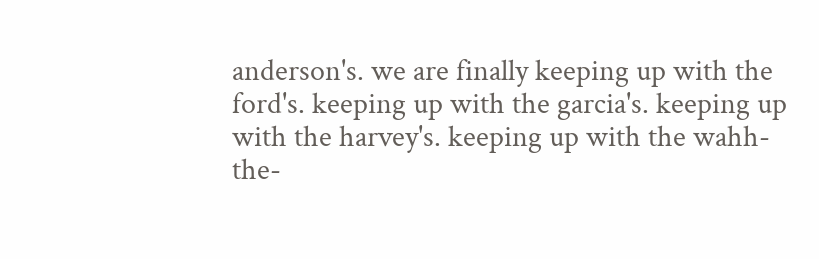anderson's. we are finally keeping up with the ford's. keeping up with the garcia's. keeping up with the harvey's. keeping up with the wahh-the-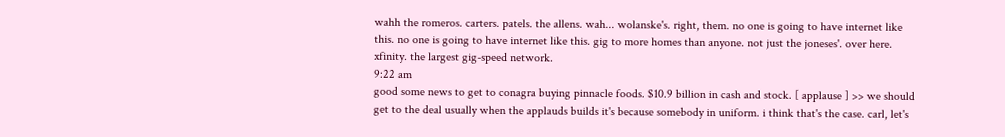wahh the romeros. carters. patels. the allens. wah... wolanske's. right, them. no one is going to have internet like this. no one is going to have internet like this. gig to more homes than anyone. not just the joneses'. over here. xfinity. the largest gig-speed network.
9:22 am
good some news to get to conagra buying pinnacle foods. $10.9 billion in cash and stock. [ applause ] >> we should get to the deal usually when the applauds builds it's because somebody in uniform. i think that's the case. carl, let's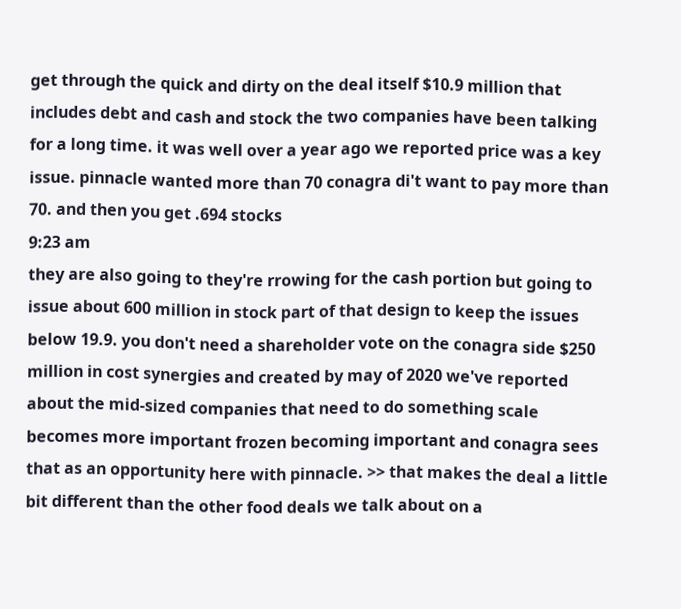get through the quick and dirty on the deal itself $10.9 million that includes debt and cash and stock the two companies have been talking for a long time. it was well over a year ago we reported price was a key issue. pinnacle wanted more than 70 conagra di't want to pay more than 70. and then you get .694 stocks
9:23 am
they are also going to they're rrowing for the cash portion but going to issue about 600 million in stock part of that design to keep the issues below 19.9. you don't need a shareholder vote on the conagra side $250 million in cost synergies and created by may of 2020 we've reported about the mid-sized companies that need to do something scale becomes more important frozen becoming important and conagra sees that as an opportunity here with pinnacle. >> that makes the deal a little bit different than the other food deals we talk about on a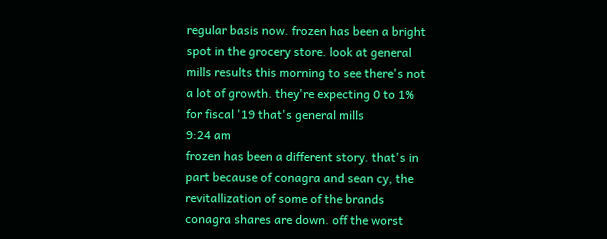regular basis now. frozen has been a bright spot in the grocery store. look at general mills results this morning to see there's not a lot of growth. they're expecting 0 to 1% for fiscal '19 that's general mills
9:24 am
frozen has been a different story. that's in part because of conagra and sean cy, the revitallization of some of the brands conagra shares are down. off the worst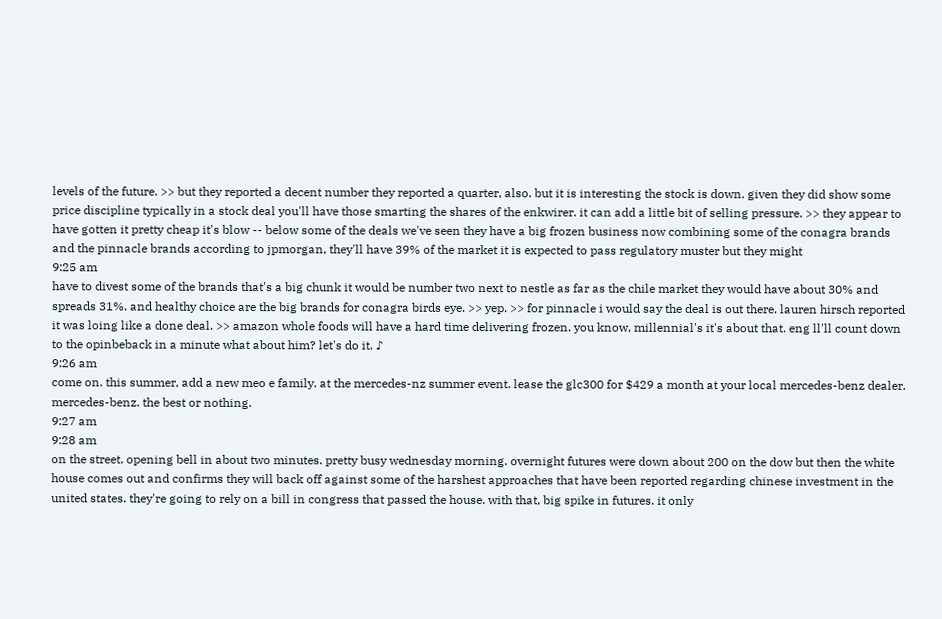levels of the future. >> but they reported a decent number they reported a quarter, also. but it is interesting the stock is down. given they did show some price discipline typically in a stock deal you'll have those smarting the shares of the enkwirer. it can add a little bit of selling pressure. >> they appear to have gotten it pretty cheap it's blow -- below some of the deals we've seen they have a big frozen business now combining some of the conagra brands and the pinnacle brands according to jpmorgan, they'll have 39% of the market it is expected to pass regulatory muster but they might
9:25 am
have to divest some of the brands that's a big chunk it would be number two next to nestle as far as the chile market they would have about 30% and spreads 31%. and healthy choice are the big brands for conagra birds eye. >> yep. >> for pinnacle i would say the deal is out there. lauren hirsch reported it was loing like a done deal. >> amazon whole foods will have a hard time delivering frozen. you know, millennial's it's about that. eng ll'll count down to the opinbeback in a minute what about him? let's do it. ♪
9:26 am
come on. this summer, add a new meo e family. at the mercedes-nz summer event. lease the glc300 for $429 a month at your local mercedes-benz dealer. mercedes-benz. the best or nothing.
9:27 am
9:28 am
on the street. opening bell in about two minutes. pretty busy wednesday morning. overnight futures were down about 200 on the dow but then the white house comes out and confirms they will back off against some of the harshest approaches that have been reported regarding chinese investment in the united states. they're going to rely on a bill in congress that passed the house. with that, big spike in futures. it only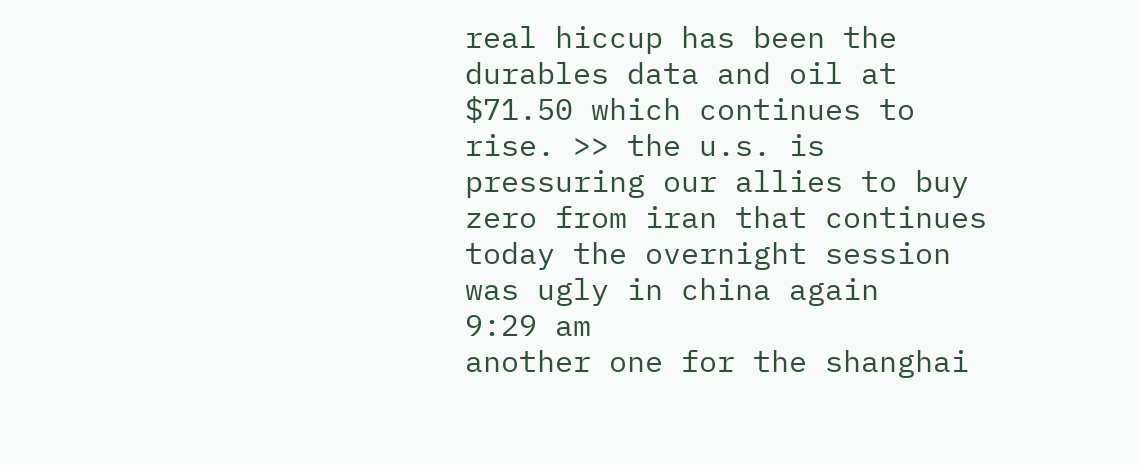real hiccup has been the durables data and oil at $71.50 which continues to rise. >> the u.s. is pressuring our allies to buy zero from iran that continues today the overnight session was ugly in china again
9:29 am
another one for the shanghai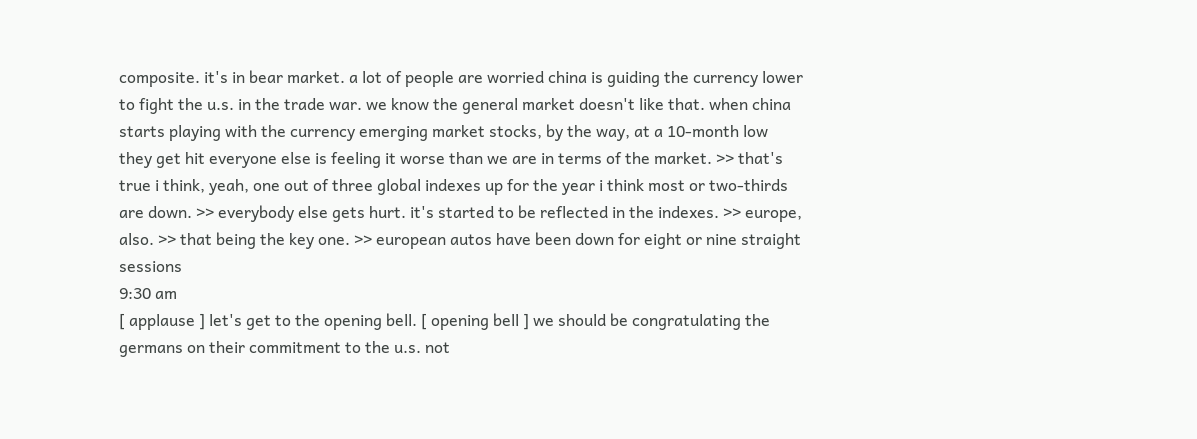composite. it's in bear market. a lot of people are worried china is guiding the currency lower to fight the u.s. in the trade war. we know the general market doesn't like that. when china starts playing with the currency emerging market stocks, by the way, at a 10-month low they get hit everyone else is feeling it worse than we are in terms of the market. >> that's true i think, yeah, one out of three global indexes up for the year i think most or two-thirds are down. >> everybody else gets hurt. it's started to be reflected in the indexes. >> europe, also. >> that being the key one. >> european autos have been down for eight or nine straight sessions
9:30 am
[ applause ] let's get to the opening bell. [ opening bell ] we should be congratulating the germans on their commitment to the u.s. not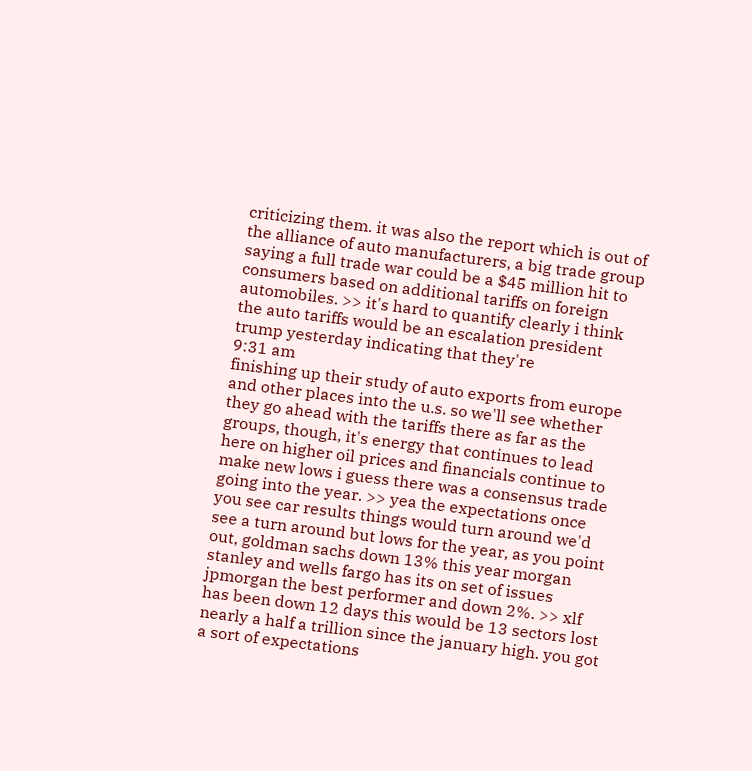criticizing them. it was also the report which is out of the alliance of auto manufacturers, a big trade group saying a full trade war could be a $45 million hit to consumers based on additional tariffs on foreign automobiles. >> it's hard to quantify clearly i think the auto tariffs would be an escalation president trump yesterday indicating that they're
9:31 am
finishing up their study of auto exports from europe and other places into the u.s. so we'll see whether they go ahead with the tariffs there as far as the groups, though, it's energy that continues to lead here on higher oil prices and financials continue to make new lows i guess there was a consensus trade going into the year. >> yea the expectations once you see car results things would turn around we'd see a turn around but lows for the year, as you point out, goldman sachs down 13% this year morgan stanley and wells fargo has its on set of issues jpmorgan the best performer and down 2%. >> xlf has been down 12 days this would be 13 sectors lost nearly a half a trillion since the january high. you got a sort of expectations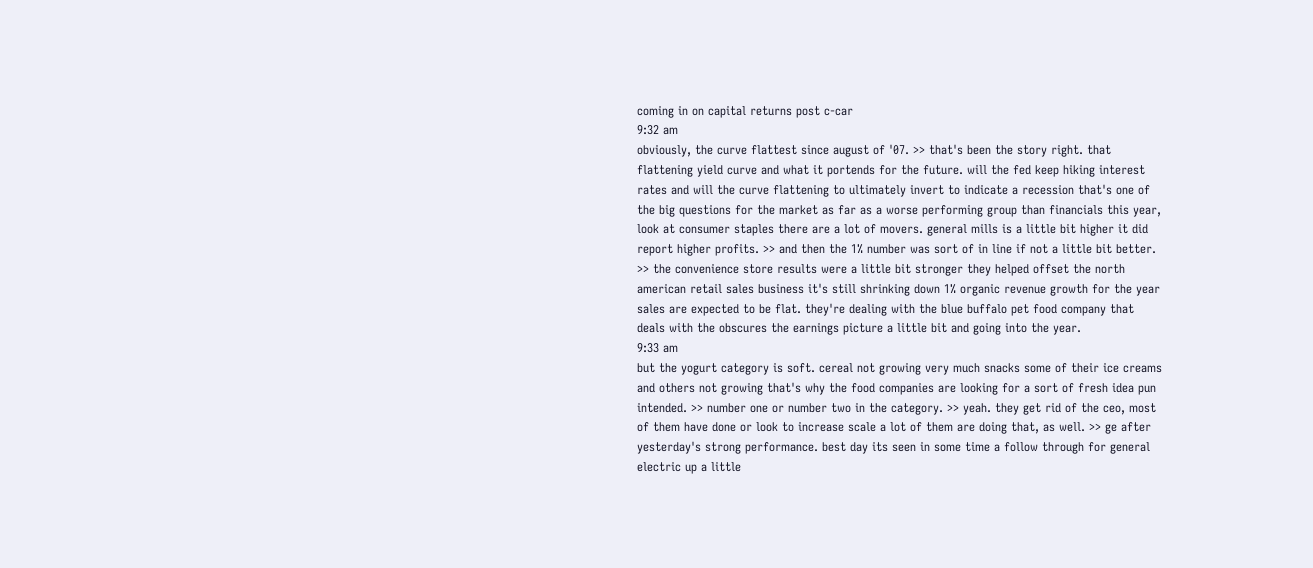coming in on capital returns post c-car
9:32 am
obviously, the curve flattest since august of '07. >> that's been the story right. that flattening yield curve and what it portends for the future. will the fed keep hiking interest rates and will the curve flattening to ultimately invert to indicate a recession that's one of the big questions for the market as far as a worse performing group than financials this year, look at consumer staples there are a lot of movers. general mills is a little bit higher it did report higher profits. >> and then the 1% number was sort of in line if not a little bit better. >> the convenience store results were a little bit stronger they helped offset the north american retail sales business it's still shrinking down 1% organic revenue growth for the year sales are expected to be flat. they're dealing with the blue buffalo pet food company that deals with the obscures the earnings picture a little bit and going into the year.
9:33 am
but the yogurt category is soft. cereal not growing very much snacks some of their ice creams and others not growing that's why the food companies are looking for a sort of fresh idea pun intended. >> number one or number two in the category. >> yeah. they get rid of the ceo, most of them have done or look to increase scale a lot of them are doing that, as well. >> ge after yesterday's strong performance. best day its seen in some time a follow through for general electric up a little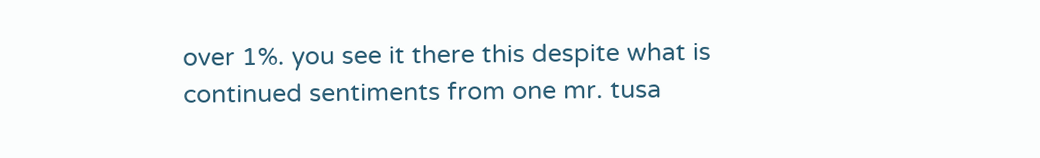over 1%. you see it there this despite what is continued sentiments from one mr. tusa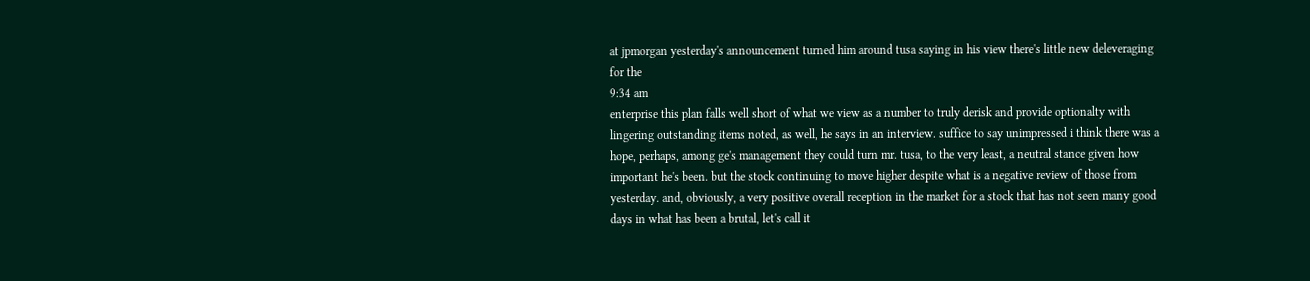at jpmorgan yesterday's announcement turned him around tusa saying in his view there's little new deleveraging for the
9:34 am
enterprise this plan falls well short of what we view as a number to truly derisk and provide optionalty with lingering outstanding items noted, as well, he says in an interview. suffice to say unimpressed i think there was a hope, perhaps, among ge's management they could turn mr. tusa, to the very least, a neutral stance given how important he's been. but the stock continuing to move higher despite what is a negative review of those from yesterday. and, obviously, a very positive overall reception in the market for a stock that has not seen many good days in what has been a brutal, let's call it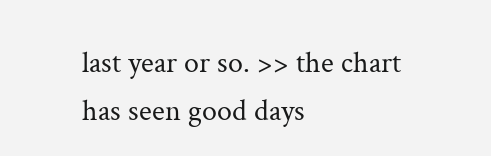last year or so. >> the chart has seen good days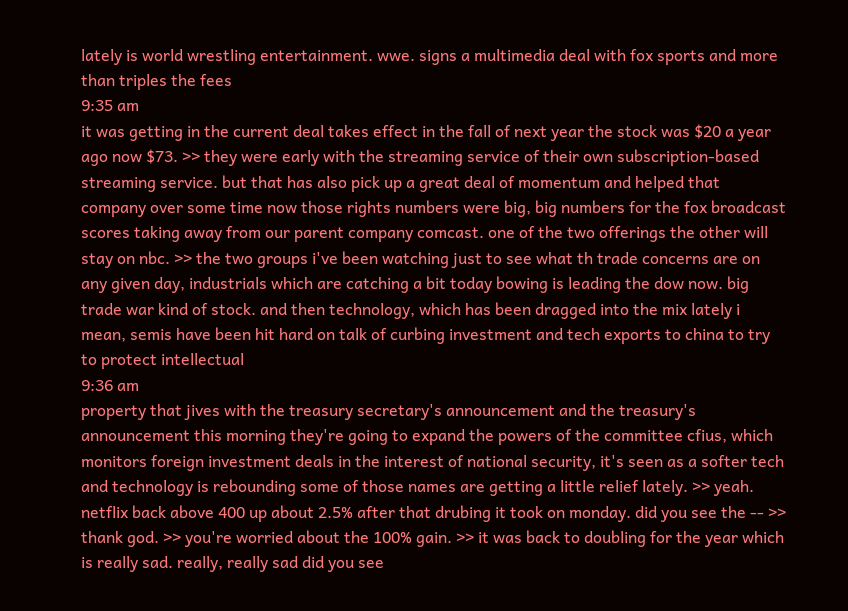lately is world wrestling entertainment. wwe. signs a multimedia deal with fox sports and more than triples the fees
9:35 am
it was getting in the current deal takes effect in the fall of next year the stock was $20 a year ago now $73. >> they were early with the streaming service of their own subscription-based streaming service. but that has also pick up a great deal of momentum and helped that company over some time now those rights numbers were big, big numbers for the fox broadcast scores taking away from our parent company comcast. one of the two offerings the other will stay on nbc. >> the two groups i've been watching just to see what th trade concerns are on any given day, industrials which are catching a bit today bowing is leading the dow now. big trade war kind of stock. and then technology, which has been dragged into the mix lately i mean, semis have been hit hard on talk of curbing investment and tech exports to china to try to protect intellectual
9:36 am
property that jives with the treasury secretary's announcement and the treasury's announcement this morning they're going to expand the powers of the committee cfius, which monitors foreign investment deals in the interest of national security, it's seen as a softer tech and technology is rebounding some of those names are getting a little relief lately. >> yeah. netflix back above 400 up about 2.5% after that drubing it took on monday. did you see the -- >> thank god. >> you're worried about the 100% gain. >> it was back to doubling for the year which is really sad. really, really sad did you see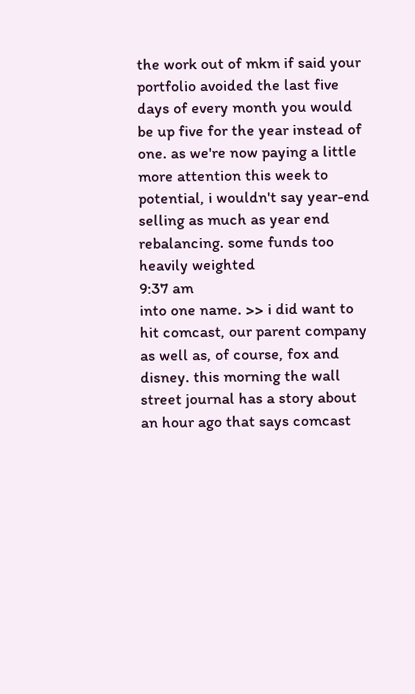the work out of mkm if said your portfolio avoided the last five days of every month you would be up five for the year instead of one. as we're now paying a little more attention this week to potential, i wouldn't say year-end selling as much as year end rebalancing. some funds too heavily weighted
9:37 am
into one name. >> i did want to hit comcast, our parent company as well as, of course, fox and disney. this morning the wall street journal has a story about an hour ago that says comcast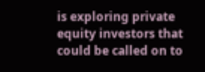is exploring private equity investors that could be called on to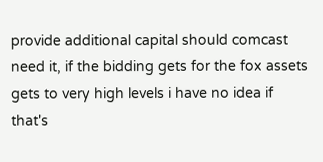provide additional capital should comcast need it, if the bidding gets for the fox assets gets to very high levels i have no idea if that's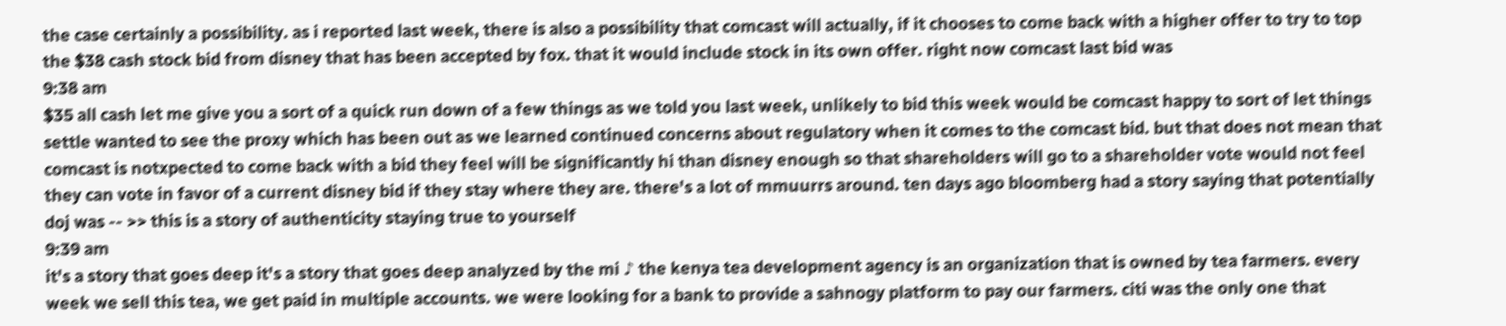the case certainly a possibility. as i reported last week, there is also a possibility that comcast will actually, if it chooses to come back with a higher offer to try to top the $38 cash stock bid from disney that has been accepted by fox. that it would include stock in its own offer. right now comcast last bid was
9:38 am
$35 all cash let me give you a sort of a quick run down of a few things as we told you last week, unlikely to bid this week would be comcast happy to sort of let things settle wanted to see the proxy which has been out as we learned continued concerns about regulatory when it comes to the comcast bid. but that does not mean that comcast is notxpected to come back with a bid they feel will be significantly hi than disney enough so that shareholders will go to a shareholder vote would not feel they can vote in favor of a current disney bid if they stay where they are. there's a lot of mmuurrs around. ten days ago bloomberg had a story saying that potentially doj was -- >> this is a story of authenticity staying true to yourself
9:39 am
it's a story that goes deep it's a story that goes deep analyzed by the mi ♪ the kenya tea development agency is an organization that is owned by tea farmers. every week we sell this tea, we get paid in multiple accounts. we were looking for a bank to provide a sahnogy platform to pay our farmers. citi was the only one that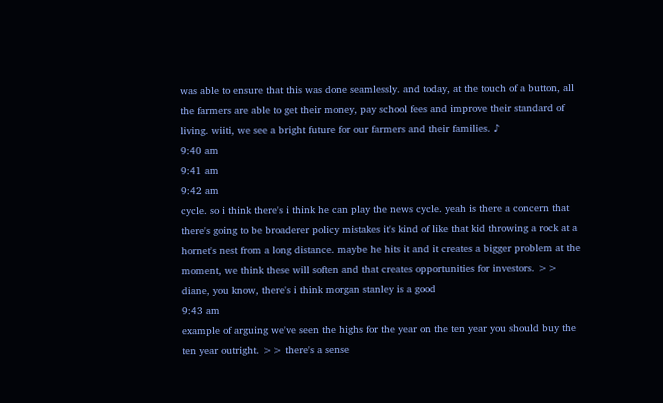was able to ensure that this was done seamlessly. and today, at the touch of a button, all the farmers are able to get their money, pay school fees and improve their standard of living. wiiti, we see a bright future for our farmers and their families. ♪
9:40 am
9:41 am
9:42 am
cycle. so i think there's i think he can play the news cycle. yeah is there a concern that there's going to be broaderer policy mistakes it's kind of like that kid throwing a rock at a hornet's nest from a long distance. maybe he hits it and it creates a bigger problem at the moment, we think these will soften and that creates opportunities for investors. >> diane, you know, there's i think morgan stanley is a good
9:43 am
example of arguing we've seen the highs for the year on the ten year you should buy the ten year outright. >> there's a sense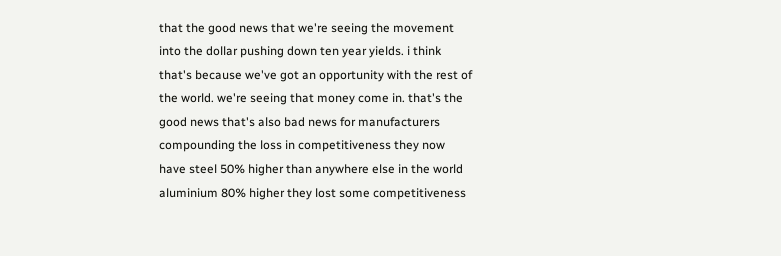that the good news that we're seeing the movement into the dollar pushing down ten year yields. i think that's because we've got an opportunity with the rest of the world. we're seeing that money come in. that's the good news that's also bad news for manufacturers compounding the loss in competitiveness they now have steel 50% higher than anywhere else in the world aluminium 80% higher they lost some competitiveness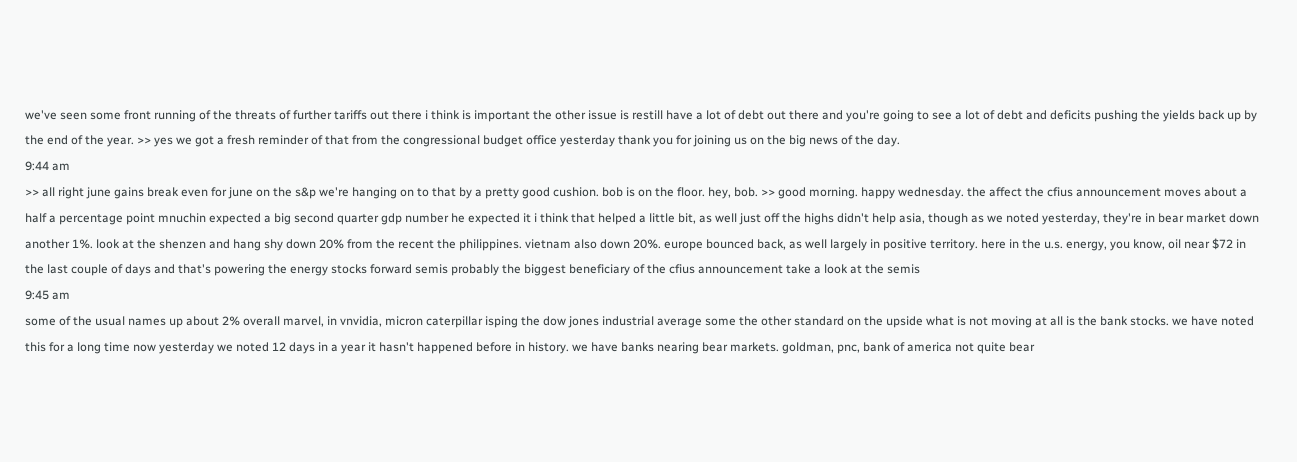we've seen some front running of the threats of further tariffs out there i think is important the other issue is restill have a lot of debt out there and you're going to see a lot of debt and deficits pushing the yields back up by the end of the year. >> yes we got a fresh reminder of that from the congressional budget office yesterday thank you for joining us on the big news of the day.
9:44 am
>> all right june gains break even for june on the s&p we're hanging on to that by a pretty good cushion. bob is on the floor. hey, bob. >> good morning. happy wednesday. the affect the cfius announcement moves about a half a percentage point mnuchin expected a big second quarter gdp number he expected it i think that helped a little bit, as well just off the highs didn't help asia, though as we noted yesterday, they're in bear market down another 1%. look at the shenzen and hang shy down 20% from the recent the philippines. vietnam also down 20%. europe bounced back, as well largely in positive territory. here in the u.s. energy, you know, oil near $72 in the last couple of days and that's powering the energy stocks forward semis probably the biggest beneficiary of the cfius announcement take a look at the semis
9:45 am
some of the usual names up about 2% overall marvel, in vnvidia, micron caterpillar isping the dow jones industrial average some the other standard on the upside what is not moving at all is the bank stocks. we have noted this for a long time now yesterday we noted 12 days in a year it hasn't happened before in history. we have banks nearing bear markets. goldman, pnc, bank of america not quite bear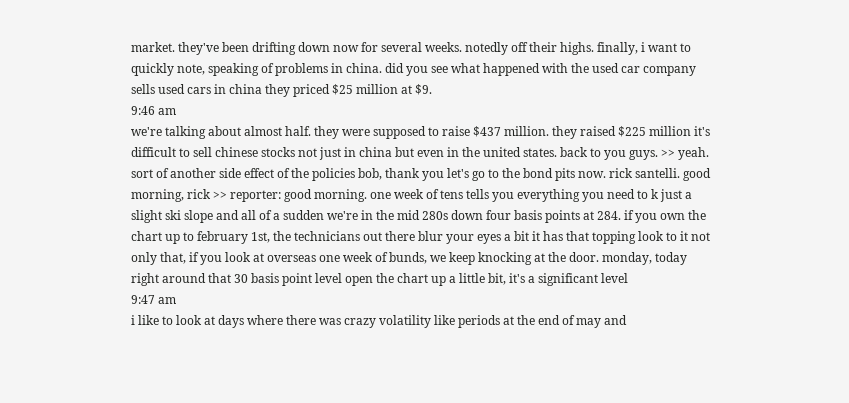market. they've been drifting down now for several weeks. notedly off their highs. finally, i want to quickly note, speaking of problems in china. did you see what happened with the used car company sells used cars in china they priced $25 million at $9.
9:46 am
we're talking about almost half. they were supposed to raise $437 million. they raised $225 million it's difficult to sell chinese stocks not just in china but even in the united states. back to you guys. >> yeah. sort of another side effect of the policies bob, thank you let's go to the bond pits now. rick santelli. good morning, rick >> reporter: good morning. one week of tens tells you everything you need to k just a slight ski slope and all of a sudden we're in the mid 280s down four basis points at 284. if you own the chart up to february 1st, the technicians out there blur your eyes a bit it has that topping look to it not only that, if you look at overseas one week of bunds, we keep knocking at the door. monday, today right around that 30 basis point level open the chart up a little bit, it's a significant level
9:47 am
i like to look at days where there was crazy volatility like periods at the end of may and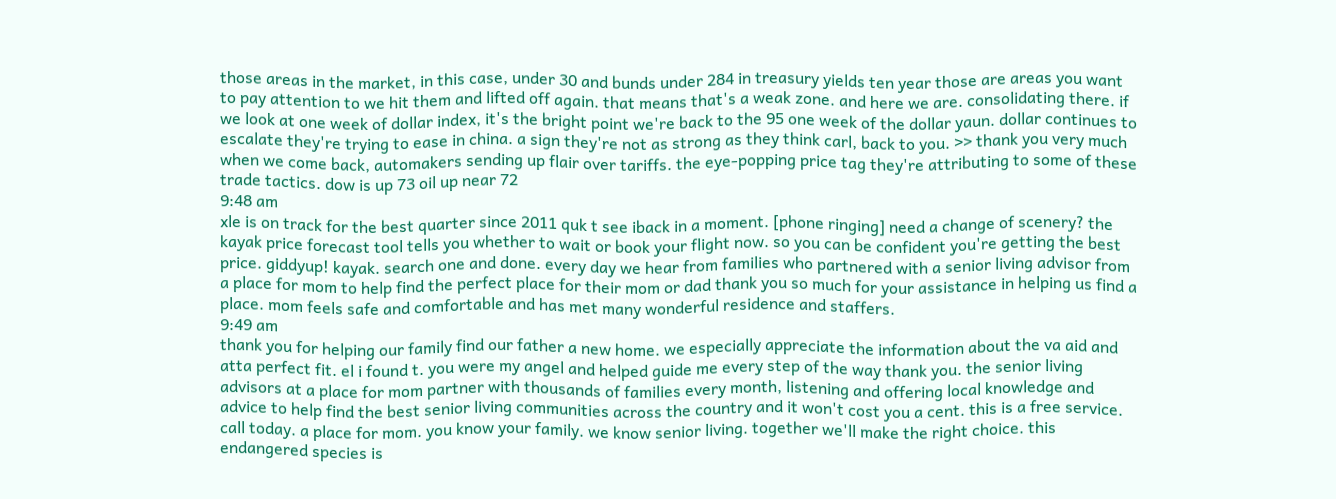those areas in the market, in this case, under 30 and bunds under 284 in treasury yields ten year those are areas you want to pay attention to we hit them and lifted off again. that means that's a weak zone. and here we are. consolidating there. if we look at one week of dollar index, it's the bright point we're back to the 95 one week of the dollar yaun. dollar continues to escalate they're trying to ease in china. a sign they're not as strong as they think carl, back to you. >> thank you very much when we come back, automakers sending up flair over tariffs. the eye-popping price tag they're attributing to some of these trade tactics. dow is up 73 oil up near 72
9:48 am
xle is on track for the best quarter since 2011 quk t see iback in a moment. [phone ringing] need a change of scenery? the kayak price forecast tool tells you whether to wait or book your flight now. so you can be confident you're getting the best price. giddyup! kayak. search one and done. every day we hear from families who partnered with a senior living advisor from a place for mom to help find the perfect place for their mom or dad thank you so much for your assistance in helping us find a place. mom feels safe and comfortable and has met many wonderful residence and staffers.
9:49 am
thank you for helping our family find our father a new home. we especially appreciate the information about the va aid and atta perfect fit. el i found t. you were my angel and helped guide me every step of the way thank you. the senior living advisors at a place for mom partner with thousands of families every month, listening and offering local knowledge and advice to help find the best senior living communities across the country and it won't cost you a cent. this is a free service. call today. a place for mom. you know your family. we know senior living. together we'll make the right choice. this endangered species is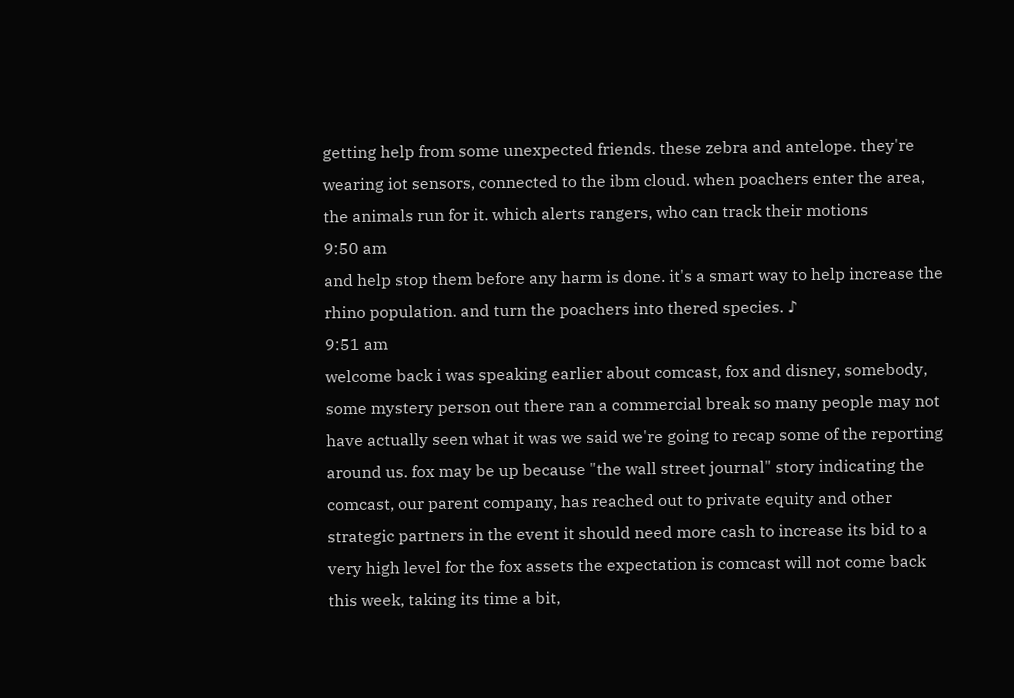getting help from some unexpected friends. these zebra and antelope. they're wearing iot sensors, connected to the ibm cloud. when poachers enter the area, the animals run for it. which alerts rangers, who can track their motions
9:50 am
and help stop them before any harm is done. it's a smart way to help increase the rhino population. and turn the poachers into thered species. ♪
9:51 am
welcome back i was speaking earlier about comcast, fox and disney, somebody, some mystery person out there ran a commercial break so many people may not have actually seen what it was we said we're going to recap some of the reporting around us. fox may be up because "the wall street journal" story indicating the comcast, our parent company, has reached out to private equity and other strategic partners in the event it should need more cash to increase its bid to a very high level for the fox assets the expectation is comcast will not come back this week, taking its time a bit,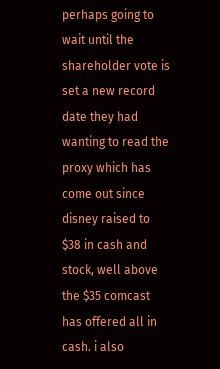perhaps going to wait until the shareholder vote is set a new record date they had wanting to read the proxy which has come out since disney raised to $38 in cash and stock, well above the $35 comcast has offered all in cash. i also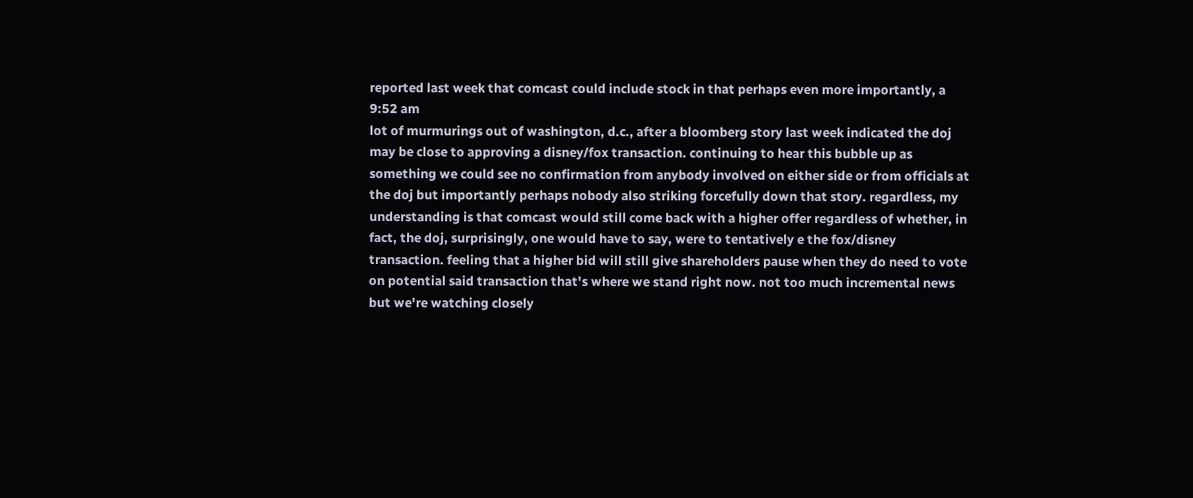reported last week that comcast could include stock in that perhaps even more importantly, a
9:52 am
lot of murmurings out of washington, d.c., after a bloomberg story last week indicated the doj may be close to approving a disney/fox transaction. continuing to hear this bubble up as something we could see no confirmation from anybody involved on either side or from officials at the doj but importantly perhaps nobody also striking forcefully down that story. regardless, my understanding is that comcast would still come back with a higher offer regardless of whether, in fact, the doj, surprisingly, one would have to say, were to tentatively e the fox/disney transaction. feeling that a higher bid will still give shareholders pause when they do need to vote on potential said transaction that's where we stand right now. not too much incremental news but we're watching closely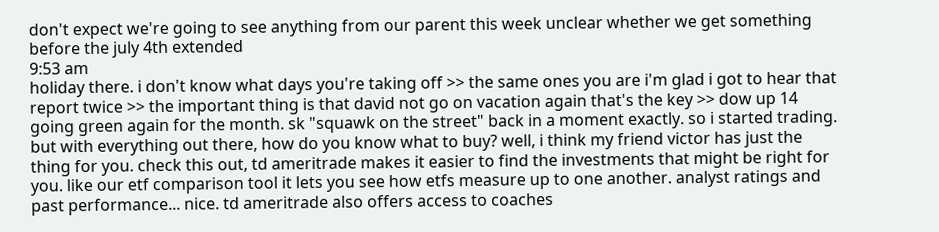don't expect we're going to see anything from our parent this week unclear whether we get something before the july 4th extended
9:53 am
holiday there. i don't know what days you're taking off >> the same ones you are i'm glad i got to hear that report twice >> the important thing is that david not go on vacation again that's the key >> dow up 14 going green again for the month. sk "squawk on the street" back in a moment exactly. so i started trading. but with everything out there, how do you know what to buy? well, i think my friend victor has just the thing for you. check this out, td ameritrade makes it easier to find the investments that might be right for you. like our etf comparison tool it lets you see how etfs measure up to one another. analyst ratings and past performance... nice. td ameritrade also offers access to coaches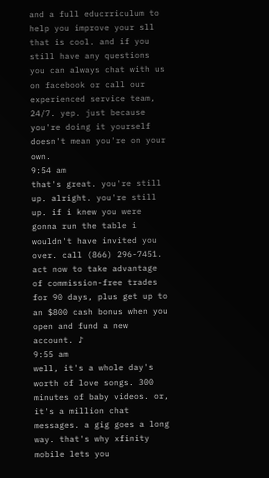and a full educrriculum to help you improve your sll that is cool. and if you still have any questions you can always chat with us on facebook or call our experienced service team, 24/7. yep. just because you're doing it yourself doesn't mean you're on your own.
9:54 am
that's great. you're still up. alright. you're still up. if i knew you were gonna run the table i wouldn't have invited you over. call (866) 296-7451. act now to take advantage of commission-free trades for 90 days, plus get up to an $800 cash bonus when you open and fund a new account. ♪
9:55 am
well, it's a whole day's worth of love songs. 300 minutes of baby videos. or, it's a million chat messages. a gig goes a long way. that's why xfinity mobile lets you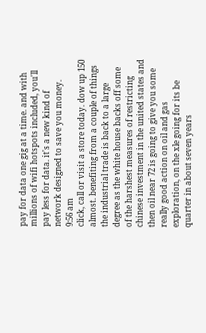pay for data one gig at a time. and with millions of wifi hotspots included, you'll pay less for data. it's a new kind of network designed to save you money.
9:56 am
click, call or visit a store today. dow up 150 almost. benefiting from a couple of things the industrial trade is back to a large degree as the white house backs off some of the harshest measures of restricting chinese investment in the united states and then oil near 72 is going to give you some really good action on oil and gas exploration, on the xle going for its be quarter in about seven years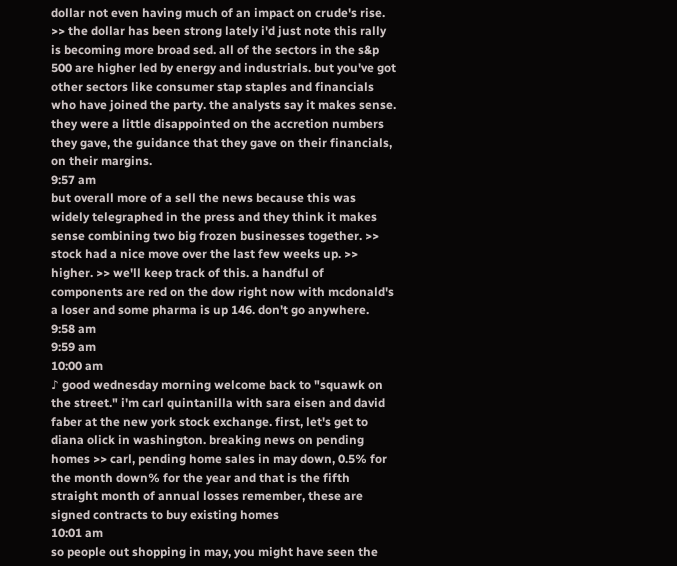dollar not even having much of an impact on crude's rise. >> the dollar has been strong lately i'd just note this rally is becoming more broad sed. all of the sectors in the s&p 500 are higher led by energy and industrials. but you've got other sectors like consumer stap staples and financials who have joined the party. the analysts say it makes sense. they were a little disappointed on the accretion numbers they gave, the guidance that they gave on their financials, on their margins.
9:57 am
but overall more of a sell the news because this was widely telegraphed in the press and they think it makes sense combining two big frozen businesses together. >> stock had a nice move over the last few weeks up. >> higher. >> we'll keep track of this. a handful of components are red on the dow right now with mcdonald's a loser and some pharma is up 146. don't go anywhere.
9:58 am
9:59 am
10:00 am
♪ good wednesday morning welcome back to "squawk on the street." i'm carl quintanilla with sara eisen and david faber at the new york stock exchange. first, let's get to diana olick in washington. breaking news on pending homes >> carl, pending home sales in may down, 0.5% for the month down% for the year and that is the fifth straight month of annual losses remember, these are signed contracts to buy existing homes
10:01 am
so people out shopping in may, you might have seen the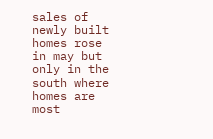sales of newly built homes rose in may but only in the south where homes are most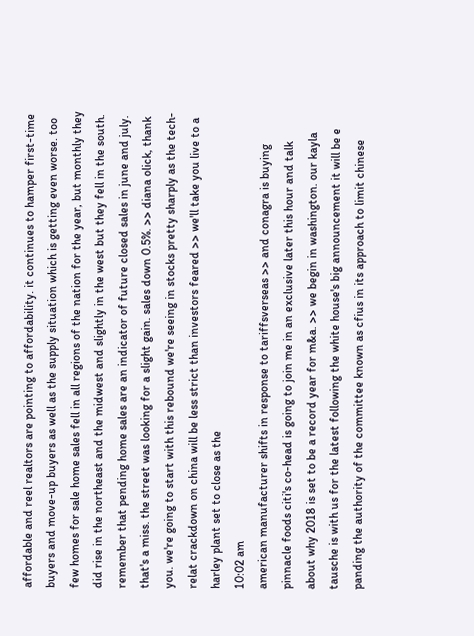affordable and reel realtors are pointing to affordability. it continues to hamper first-time buyers and move-up buyers as well as the supply situation which is getting even worse. too few homes for sale home sales fell in all regions of the nation for the year, but monthly they did rise in the northeast and the midwest and slightly in the west but they fell in the south. remember that pending home sales are an indicator of future closed sales in june and july. that's a miss. the street was looking for a slight gain. sales down 0.5%. >> diana olick, thank you. we're going to start with this rebound we're seeing in stocks pretty sharply as the tech-relat crackdown on china will be less strict than investors feared >> we'll take you live to a harley plant set to close as the
10:02 am
american manufacturer shifts in response to tariffsverseas >> and conagra is buying pinnacle foods citi's co-head is going to join me in an exclusive later this hour and talk about why 2018 is set to be a record year for m&a. >> we begin in washington. our kayla tausche is with us for the latest following the white house's big announcement it will be e panding the authority of the committee known as cfius in its approach to limit chinese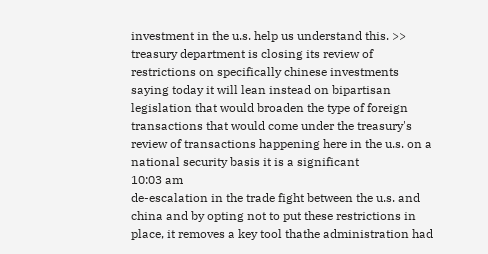investment in the u.s. help us understand this. >> treasury department is closing its review of restrictions on specifically chinese investments saying today it will lean instead on bipartisan legislation that would broaden the type of foreign transactions that would come under the treasury's review of transactions happening here in the u.s. on a national security basis it is a significant
10:03 am
de-escalation in the trade fight between the u.s. and china and by opting not to put these restrictions in place, it removes a key tool thathe administration had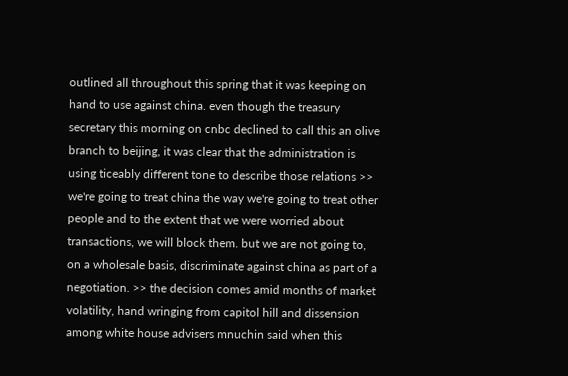outlined all throughout this spring that it was keeping on hand to use against china. even though the treasury secretary this morning on cnbc declined to call this an olive branch to beijing, it was clear that the administration is using ticeably different tone to describe those relations >> we're going to treat china the way we're going to treat other people and to the extent that we were worried about transactions, we will block them. but we are not going to, on a wholesale basis, discriminate against china as part of a negotiation. >> the decision comes amid months of market volatility, hand wringing from capitol hill and dissension among white house advisers mnuchin said when this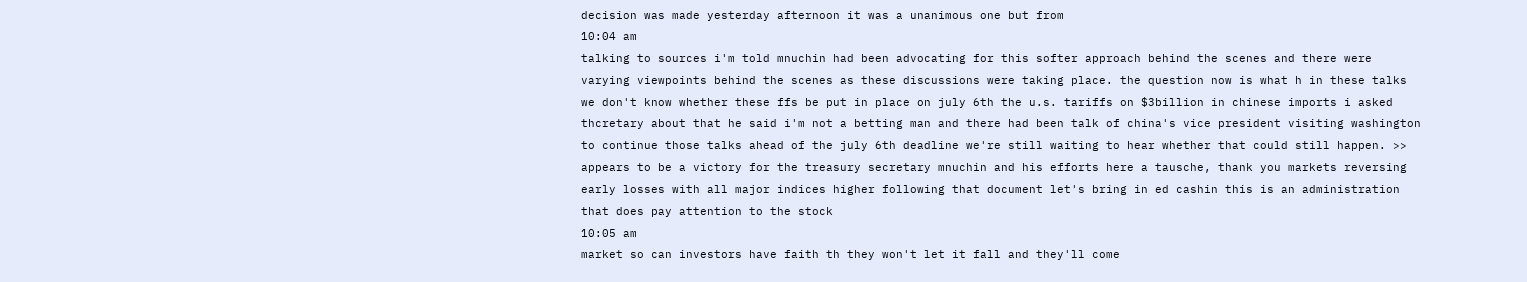decision was made yesterday afternoon it was a unanimous one but from
10:04 am
talking to sources i'm told mnuchin had been advocating for this softer approach behind the scenes and there were varying viewpoints behind the scenes as these discussions were taking place. the question now is what h in these talks we don't know whether these ffs be put in place on july 6th the u.s. tariffs on $3billion in chinese imports i asked thcretary about that he said i'm not a betting man and there had been talk of china's vice president visiting washington to continue those talks ahead of the july 6th deadline we're still waiting to hear whether that could still happen. >> appears to be a victory for the treasury secretary mnuchin and his efforts here a tausche, thank you markets reversing early losses with all major indices higher following that document let's bring in ed cashin this is an administration that does pay attention to the stock
10:05 am
market so can investors have faith th they won't let it fall and they'll come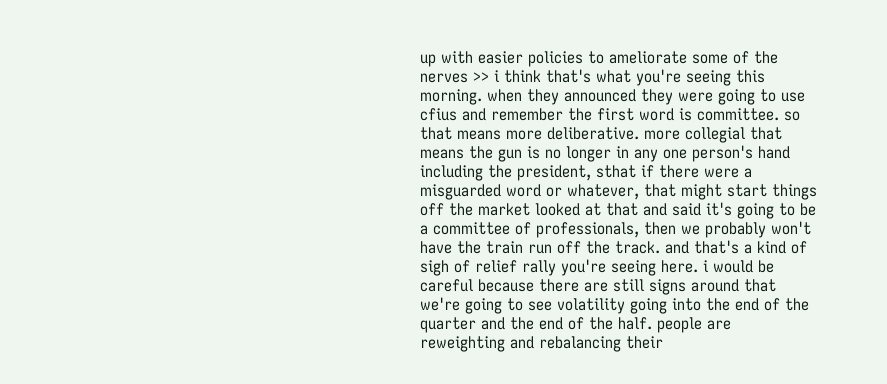up with easier policies to ameliorate some of the nerves >> i think that's what you're seeing this morning. when they announced they were going to use cfius and remember the first word is committee. so that means more deliberative. more collegial that means the gun is no longer in any one person's hand including the president, sthat if there were a misguarded word or whatever, that might start things off the market looked at that and said it's going to be a committee of professionals, then we probably won't have the train run off the track. and that's a kind of sigh of relief rally you're seeing here. i would be careful because there are still signs around that we're going to see volatility going into the end of the quarter and the end of the half. people are reweighting and rebalancing their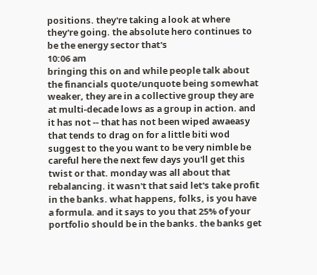positions. they're taking a look at where they're going. the absolute hero continues to be the energy sector that's
10:06 am
bringing this on and while people talk about the financials quote/unquote being somewhat weaker, they are in a collective group they are at multi-decade lows as a group in action. and it has not -- that has not been wiped awaeasy that tends to drag on for a little biti wod suggest to the you want to be very nimble be careful here the next few days you'll get this twist or that. monday was all about that rebalancing. it wasn't that said let's take profit in the banks. what happens, folks, is you have a formula. and it says to you that 25% of your portfolio should be in the banks. the banks get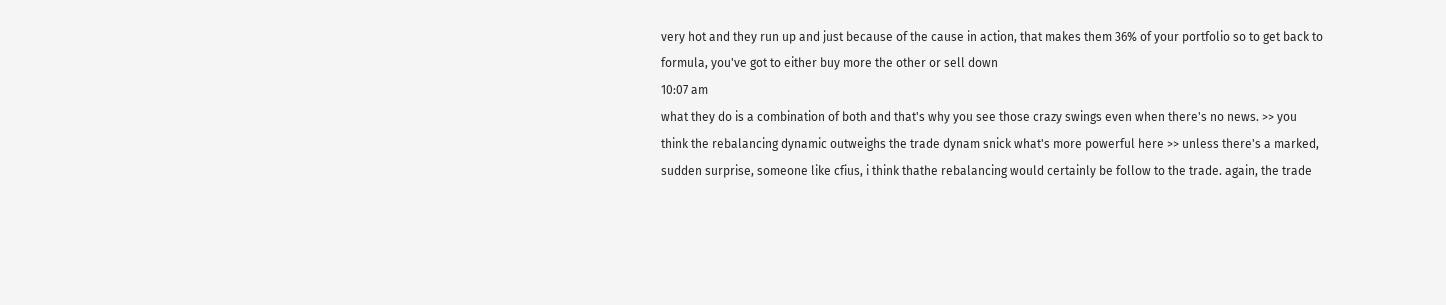very hot and they run up and just because of the cause in action, that makes them 36% of your portfolio so to get back to formula, you've got to either buy more the other or sell down
10:07 am
what they do is a combination of both and that's why you see those crazy swings even when there's no news. >> you think the rebalancing dynamic outweighs the trade dynam snick what's more powerful here >> unless there's a marked, sudden surprise, someone like cfius, i think thathe rebalancing would certainly be follow to the trade. again, the trade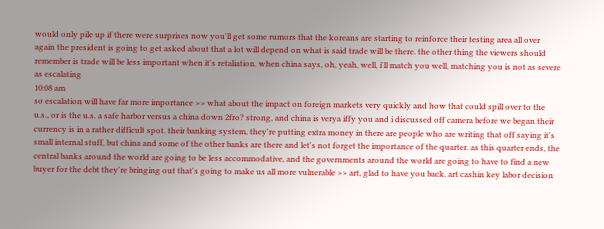would only pile up if there were surprises now you'll get some rumors that the koreans are starting to reinforce their testing area all over again the president is going to get asked about that a lot will depend on what is said trade will be there. the other thing the viewers should remember is trade will be less important when it's retaliation. when china says, oh, yeah, well, i'll match you well, matching you is not as severe as escalating
10:08 am
so escalation will have far more importance >> what about the impact on foreign markets very quickly and how that could spill over to the u.s., or is the u.s. a safe harbor versus a china down 2fro? strong, and china is verya iffy you and i discussed off camera before we began their currency is in a rather difficult spot. their banking system, they're putting extra money in there are people who are writing that off saying it's small internal stuff, but china and some of the other banks are there and let's not forget the importance of the quarter. as this quarter ends, the central banks around the world are going to be less accommodative, and the governments around the world are going to have to find a new buyer for the debt they're bringing out that's going to make us all more vulnerable >> art, glad to have you back. art cashin key labor decision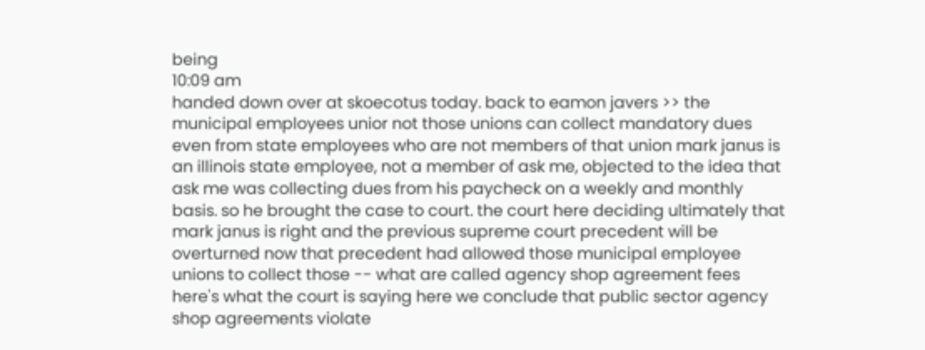being
10:09 am
handed down over at skoecotus today. back to eamon javers >> the municipal employees unior not those unions can collect mandatory dues even from state employees who are not members of that union mark janus is an illinois state employee, not a member of ask me, objected to the idea that ask me was collecting dues from his paycheck on a weekly and monthly basis. so he brought the case to court. the court here deciding ultimately that mark janus is right and the previous supreme court precedent will be overturned now that precedent had allowed those municipal employee unions to collect those -- what are called agency shop agreement fees here's what the court is saying here we conclude that public sector agency shop agreements violate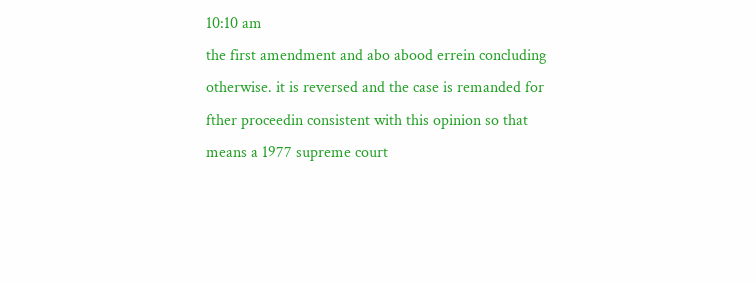10:10 am
the first amendment and abo abood errein concluding otherwise. it is reversed and the case is remanded for fther proceedin consistent with this opinion so that means a 1977 supreme court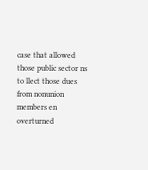case that allowed those public sector ns to llect those dues from nonunion members en overturned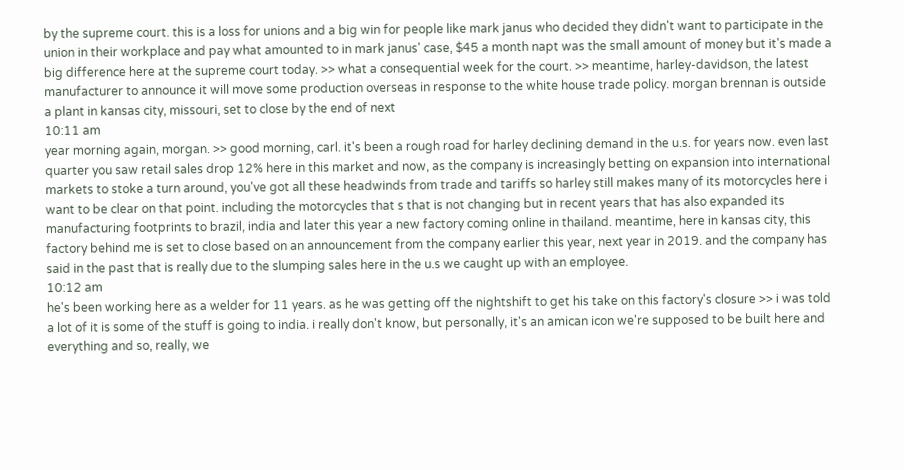by the supreme court. this is a loss for unions and a big win for people like mark janus who decided they didn't want to participate in the union in their workplace and pay what amounted to in mark janus' case, $45 a month napt was the small amount of money but it's made a big difference here at the supreme court today. >> what a consequential week for the court. >> meantime, harley-davidson, the latest manufacturer to announce it will move some production overseas in response to the white house trade policy. morgan brennan is outside a plant in kansas city, missouri, set to close by the end of next
10:11 am
year morning again, morgan. >> good morning, carl. it's been a rough road for harley declining demand in the u.s. for years now. even last quarter you saw retail sales drop 12% here in this market and now, as the company is increasingly betting on expansion into international markets to stoke a turn around, you've got all these headwinds from trade and tariffs so harley still makes many of its motorcycles here i want to be clear on that point. including the motorcycles that s that is not changing but in recent years that has also expanded its manufacturing footprints to brazil, india and later this year a new factory coming online in thailand. meantime, here in kansas city, this factory behind me is set to close based on an announcement from the company earlier this year, next year in 2019. and the company has said in the past that is really due to the slumping sales here in the u.s we caught up with an employee.
10:12 am
he's been working here as a welder for 11 years. as he was getting off the nightshift to get his take on this factory's closure >> i was told a lot of it is some of the stuff is going to india. i really don't know, but personally, it's an amican icon we're supposed to be built here and everything and so, really, we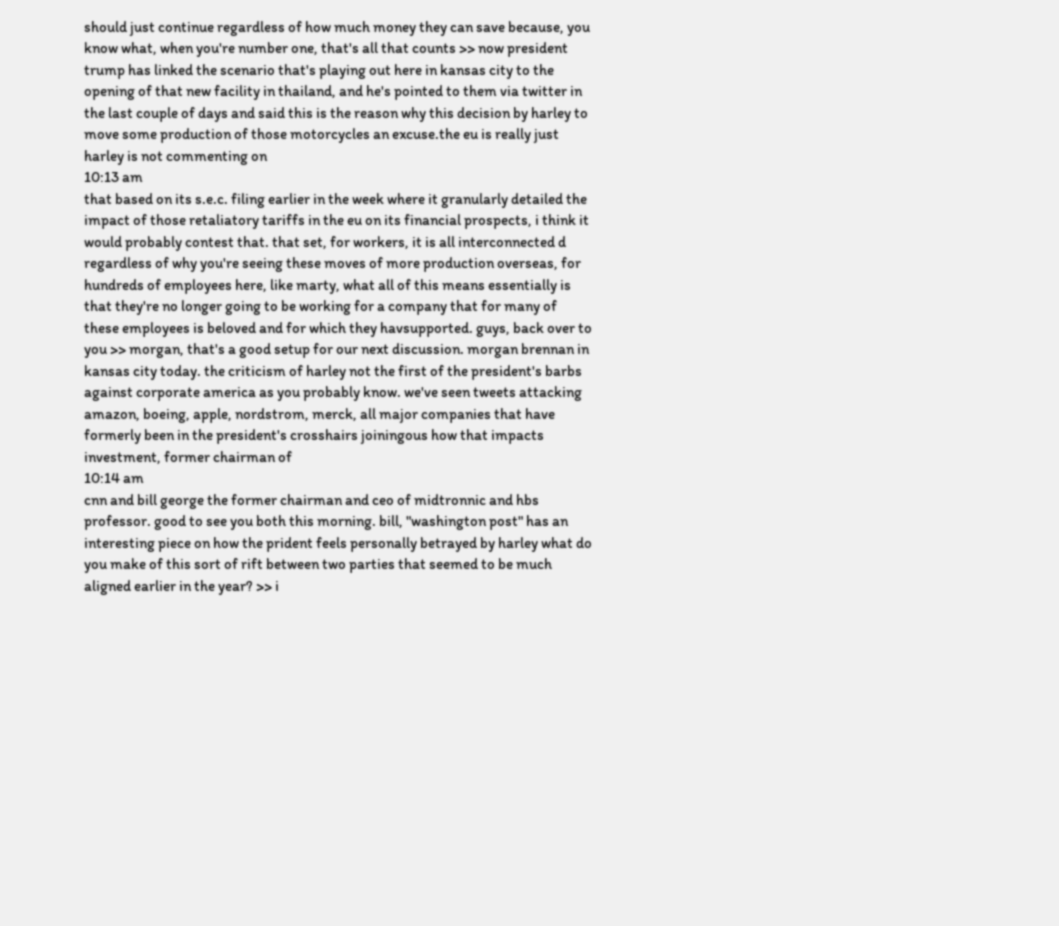should just continue regardless of how much money they can save because, you know what, when you're number one, that's all that counts >> now president trump has linked the scenario that's playing out here in kansas city to the opening of that new facility in thailand, and he's pointed to them via twitter in the last couple of days and said this is the reason why this decision by harley to move some production of those motorcycles an excuse.the eu is really just harley is not commenting on
10:13 am
that based on its s.e.c. filing earlier in the week where it granularly detailed the impact of those retaliatory tariffs in the eu on its financial prospects, i think it would probably contest that. that set, for workers, it is all interconnected d regardless of why you're seeing these moves of more production overseas, for hundreds of employees here, like marty, what all of this means essentially is that they're no longer going to be working for a company that for many of these employees is beloved and for which they havsupported. guys, back over to you >> morgan, that's a good setup for our next discussion. morgan brennan in kansas city today. the criticism of harley not the first of the president's barbs against corporate america as you probably know. we've seen tweets attacking amazon, boeing, apple, nordstrom, merck, all major companies that have formerly been in the president's crosshairs joiningous how that impacts investment, former chairman of
10:14 am
cnn and bill george the former chairman and ceo of midtronnic and hbs professor. good to see you both this morning. bill, "washington post" has an interesting piece on how the prident feels personally betrayed by harley what do you make of this sort of rift between two parties that seemed to be much aligned earlier in the year? >> i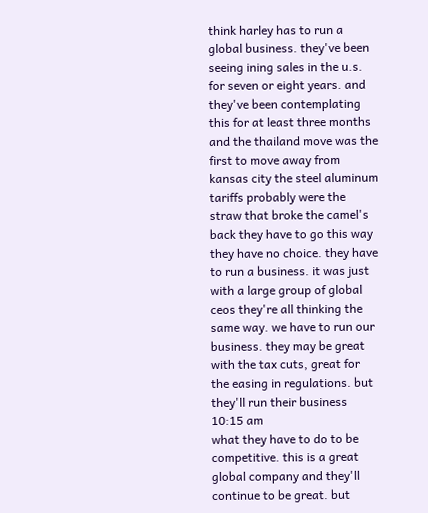think harley has to run a global business. they've been seeing ining sales in the u.s. for seven or eight years. and they've been contemplating this for at least three months and the thailand move was the first to move away from kansas city the steel aluminum tariffs probably were the straw that broke the camel's back they have to go this way they have no choice. they have to run a business. it was just with a large group of global ceos they're all thinking the same way. we have to run our business. they may be great with the tax cuts, great for the easing in regulations. but they'll run their business
10:15 am
what they have to do to be competitive. this is a great global company and they'll continue to be great. but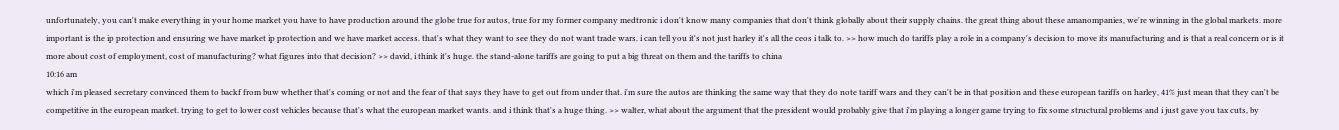unfortunately, you can't make everything in your home market you have to have production around the globe true for autos, true for my former company medtronic i don't know many companies that don't think globally about their supply chains. the great thing about these amanompanies, we're winning in the global markets. more important is the ip protection and ensuring we have market ip protection and we have market access. that's what they want to see they do not want trade wars. i can tell you it's not just harley it's all the ceos i talk to. >> how much do tariffs play a role in a company's decision to move its manufacturing and is that a real concern or is it more about cost of employment, cost of manufacturing? what figures into that decision? >> david, i think it's huge. the stand-alone tariffs are going to put a big threat on them and the tariffs to china
10:16 am
which i'm pleased secretary convinced them to backf from buw whether that's coming or not and the fear of that says they have to get out from under that. i'm sure the autos are thinking the same way that they do note tariff wars and they can't be in that position and these european tariffs on harley, 41% just mean that they can't be competitive in the european market. trying to get to lower cost vehicles because that's what the european market wants. and i think that's a huge thing. >> walter, what about the argument that the president would probably give that i'm playing a longer game trying to fix some structural problems and i just gave you tax cuts, by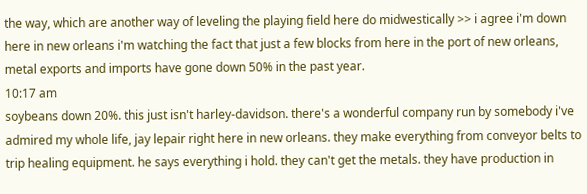the way, which are another way of leveling the playing field here do midwestically >> i agree i'm down here in new orleans i'm watching the fact that just a few blocks from here in the port of new orleans, metal exports and imports have gone down 50% in the past year.
10:17 am
soybeans down 20%. this just isn't harley-davidson. there's a wonderful company run by somebody i've admired my whole life, jay lepair right here in new orleans. they make everything from conveyor belts to trip healing equipment. he says everything i hold. they can't get the metals. they have production in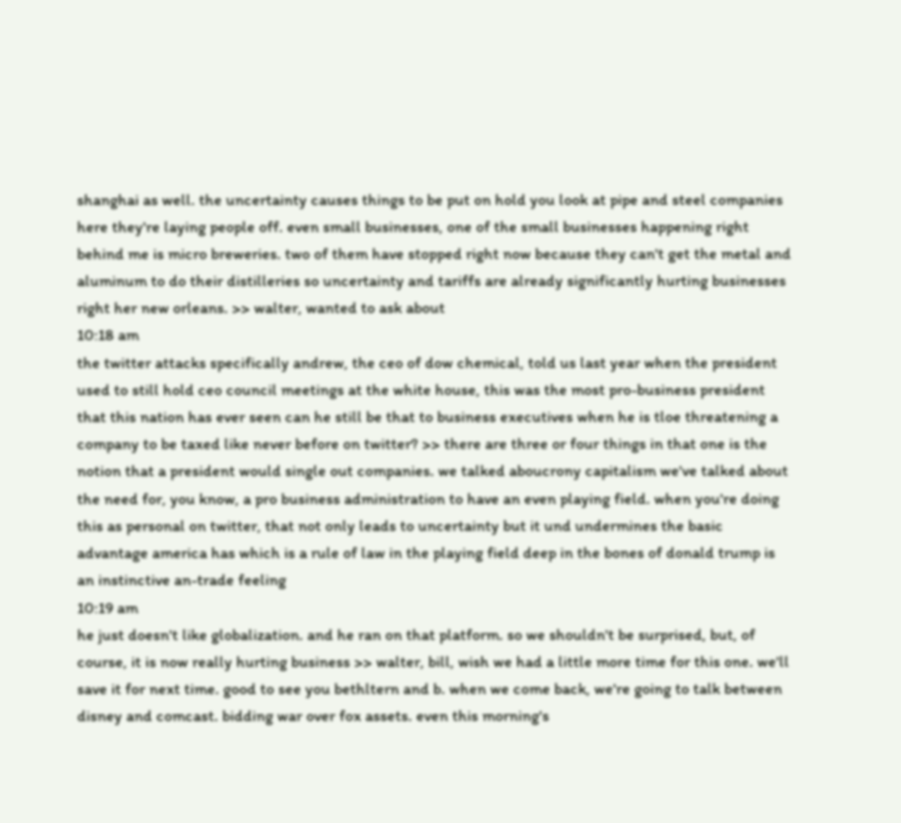shanghai as well. the uncertainty causes things to be put on hold you look at pipe and steel companies here they're laying people off. even small businesses, one of the small businesses happening right behind me is micro breweries. two of them have stopped right now because they can't get the metal and aluminum to do their distilleries so uncertainty and tariffs are already significantly hurting businesses right her new orleans. >> walter, wanted to ask about
10:18 am
the twitter attacks specifically andrew, the ceo of dow chemical, told us last year when the president used to still hold ceo council meetings at the white house, this was the most pro-business president that this nation has ever seen can he still be that to business executives when he is tloe threatening a company to be taxed like never before on twitter? >> there are three or four things in that one is the notion that a president would single out companies. we talked aboucrony capitalism we've talked about the need for, you know, a pro business administration to have an even playing field. when you're doing this as personal on twitter, that not only leads to uncertainty but it und undermines the basic advantage america has which is a rule of law in the playing field deep in the bones of donald trump is an instinctive an-trade feeling
10:19 am
he just doesn't like globalization. and he ran on that platform. so we shouldn't be surprised, but, of course, it is now really hurting business >> walter, bill, wish we had a little more time for this one. we'll save it for next time. good to see you bethltern and b. when we come back, we're going to talk between disney and comcast. bidding war over fox assets. even this morning's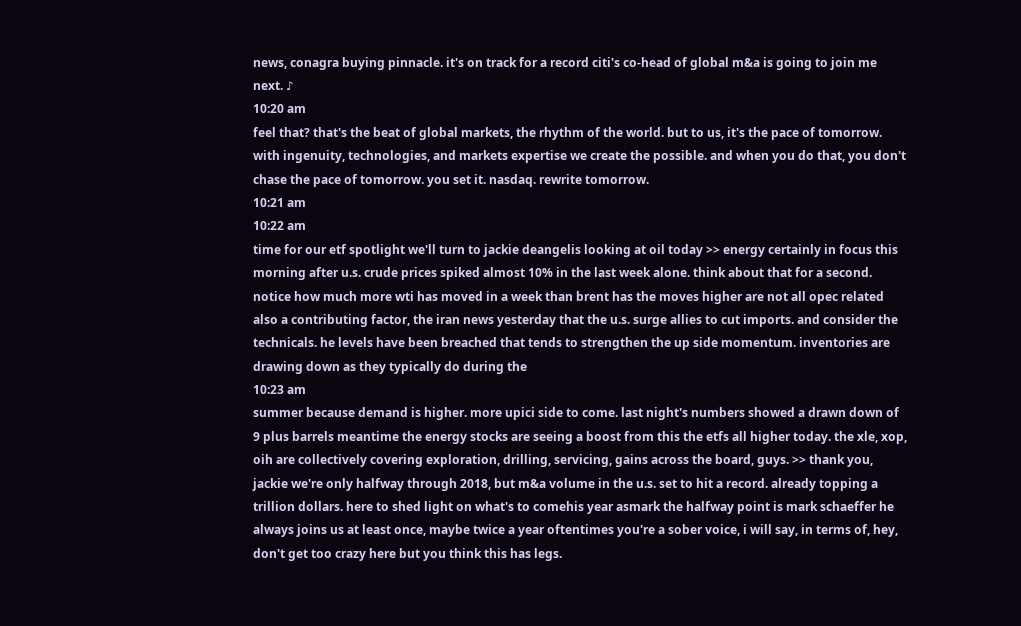news, conagra buying pinnacle. it's on track for a record citi's co-head of global m&a is going to join me next. ♪
10:20 am
feel that? that's the beat of global markets, the rhythm of the world. but to us, it's the pace of tomorrow. with ingenuity, technologies, and markets expertise we create the possible. and when you do that, you don't chase the pace of tomorrow. you set it. nasdaq. rewrite tomorrow.
10:21 am
10:22 am
time for our etf spotlight we'll turn to jackie deangelis looking at oil today >> energy certainly in focus this morning after u.s. crude prices spiked almost 10% in the last week alone. think about that for a second. notice how much more wti has moved in a week than brent has the moves higher are not all opec related also a contributing factor, the iran news yesterday that the u.s. surge allies to cut imports. and consider the technicals. he levels have been breached that tends to strengthen the up side momentum. inventories are drawing down as they typically do during the
10:23 am
summer because demand is higher. more upici side to come. last night's numbers showed a drawn down of 9 plus barrels meantime the energy stocks are seeing a boost from this the etfs all higher today. the xle, xop, oih are collectively covering exploration, drilling, servicing, gains across the board, guys. >> thank you, jackie we're only halfway through 2018, but m&a volume in the u.s. set to hit a record. already topping a trillion dollars. here to shed light on what's to comehis year asmark the halfway point is mark schaeffer he always joins us at least once, maybe twice a year oftentimes you're a sober voice, i will say, in terms of, hey, don't get too crazy here but you think this has legs.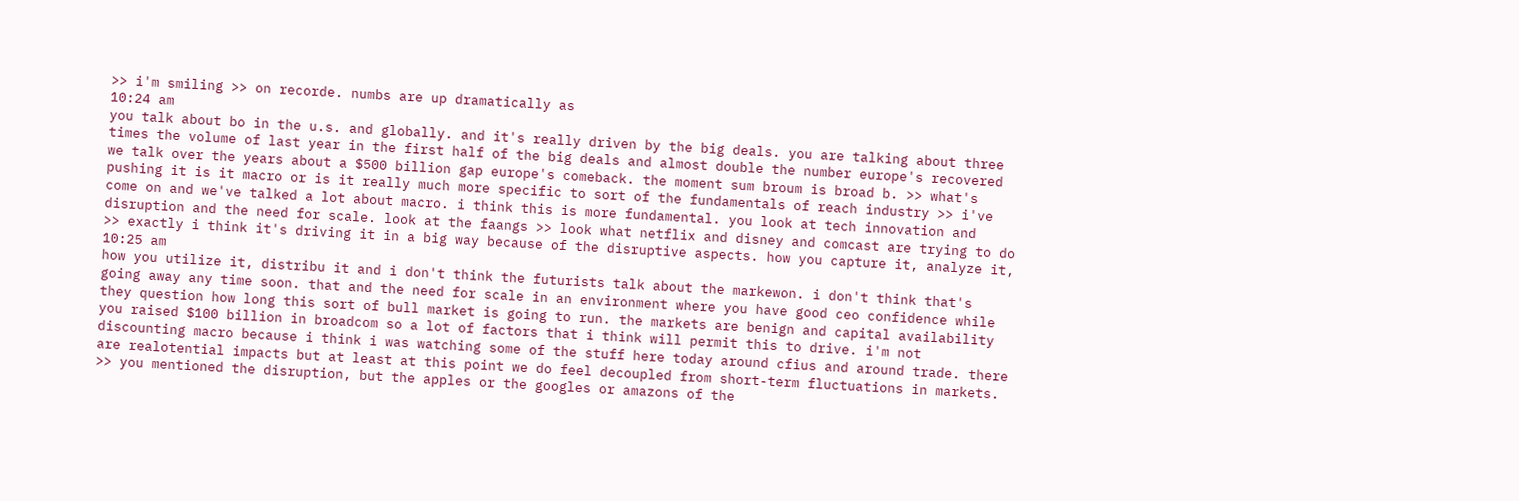>> i'm smiling >> on recorde. numbs are up dramatically as
10:24 am
you talk about bo in the u.s. and globally. and it's really driven by the big deals. you are talking about three times the volume of last year in the first half of the big deals and almost double the number europe's recovered we talk over the years about a $500 billion gap europe's comeback. the moment sum broum is broad b. >> what's pushing it is it macro or is it really much more specific to sort of the fundamentals of reach industry >> i've come on and we've talked a lot about macro. i think this is more fundamental. you look at tech innovation and disruption and the need for scale. look at the faangs >> look what netflix and disney and comcast are trying to do >> exactly i think it's driving it in a big way because of the disruptive aspects. how you capture it, analyze it,
10:25 am
how you utilize it, distribu it and i don't think the futurists talk about the markewon. i don't think that's going away any time soon. that and the need for scale in an environment where you have good ceo confidence while they question how long this sort of bull market is going to run. the markets are benign and capital availability you raised $100 billion in broadcom so a lot of factors that i think will permit this to drive. i'm not discounting macro because i think i was watching some of the stuff here today around cfius and around trade. there are realotential impacts but at least at this point we do feel decoupled from short-term fluctuations in markets. >> you mentioned the disruption, but the apples or the googles or amazons of the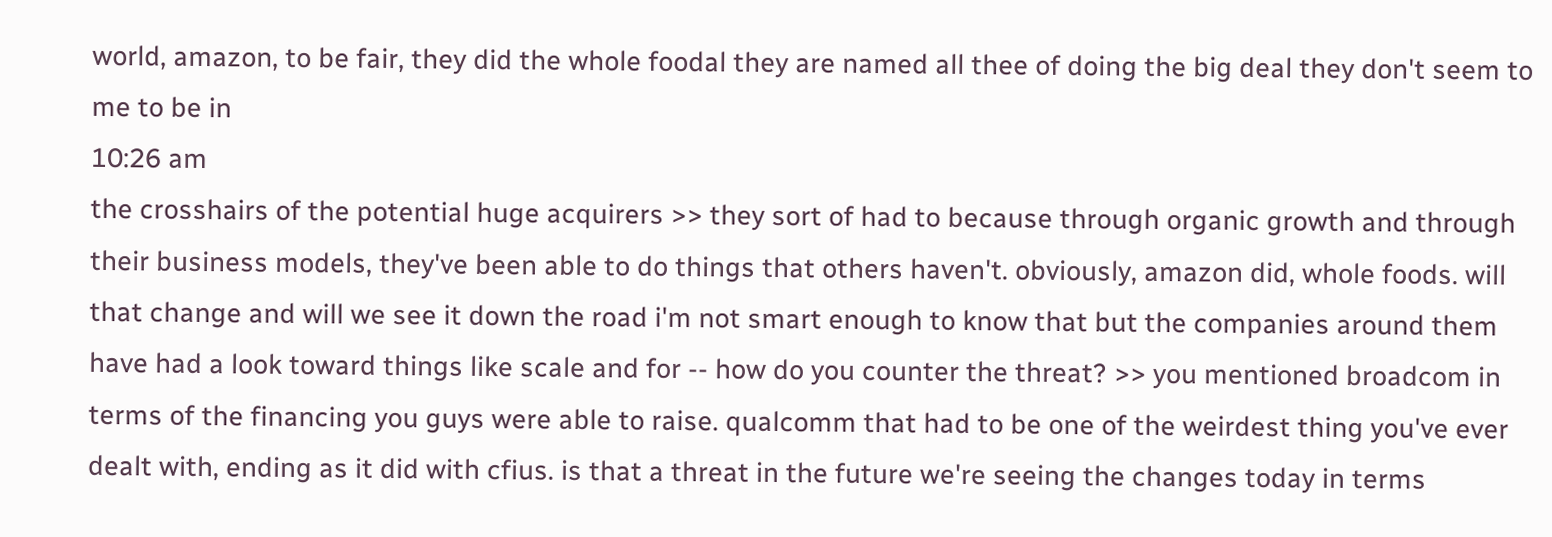world, amazon, to be fair, they did the whole foodal they are named all thee of doing the big deal they don't seem to me to be in
10:26 am
the crosshairs of the potential huge acquirers >> they sort of had to because through organic growth and through their business models, they've been able to do things that others haven't. obviously, amazon did, whole foods. will that change and will we see it down the road i'm not smart enough to know that but the companies around them have had a look toward things like scale and for -- how do you counter the threat? >> you mentioned broadcom in terms of the financing you guys were able to raise. qualcomm that had to be one of the weirdest thing you've ever dealt with, ending as it did with cfius. is that a threat in the future we're seeing the changes today in terms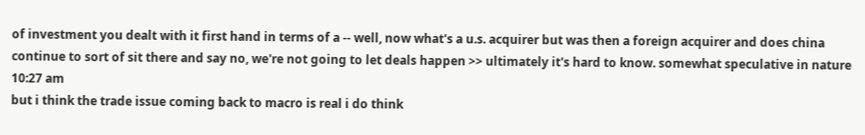of investment you dealt with it first hand in terms of a -- well, now what's a u.s. acquirer but was then a foreign acquirer and does china continue to sort of sit there and say no, we're not going to let deals happen >> ultimately it's hard to know. somewhat speculative in nature
10:27 am
but i think the trade issue coming back to macro is real i do think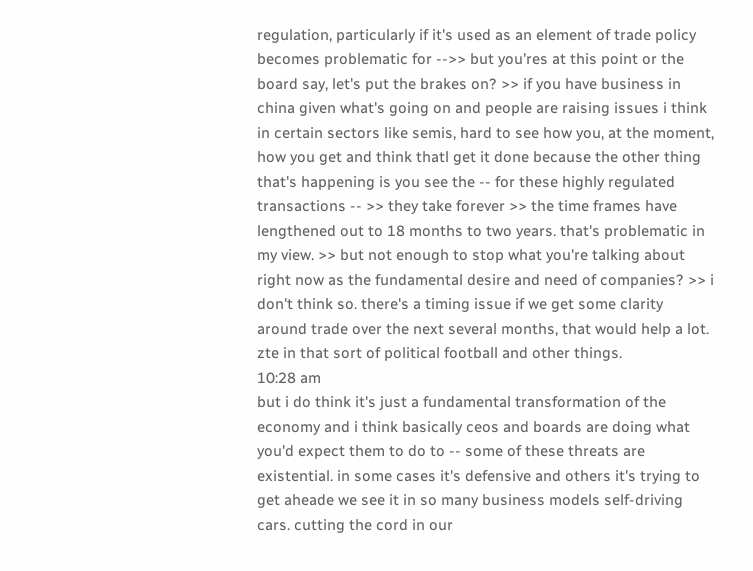regulation, particularly if it's used as an element of trade policy becomes problematic for -->> but you'res at this point or the board say, let's put the brakes on? >> if you have business in china given what's going on and people are raising issues i think in certain sectors like semis, hard to see how you, at the moment, how you get and think thatl get it done because the other thing that's happening is you see the -- for these highly regulated transactions -- >> they take forever >> the time frames have lengthened out to 18 months to two years. that's problematic in my view. >> but not enough to stop what you're talking about right now as the fundamental desire and need of companies? >> i don't think so. there's a timing issue if we get some clarity around trade over the next several months, that would help a lot. zte in that sort of political football and other things.
10:28 am
but i do think it's just a fundamental transformation of the economy and i think basically ceos and boards are doing what you'd expect them to do to -- some of these threats are existential. in some cases it's defensive and others it's trying to get aheade we see it in so many business models self-driving cars. cutting the cord in our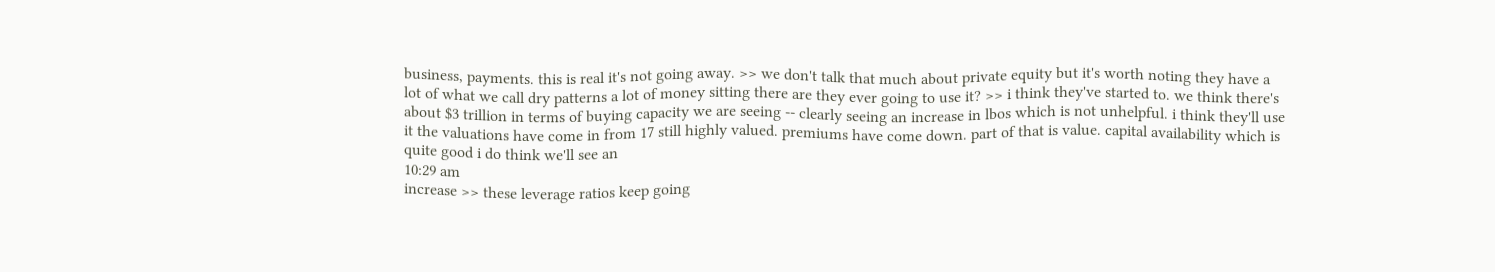business, payments. this is real it's not going away. >> we don't talk that much about private equity but it's worth noting they have a lot of what we call dry patterns a lot of money sitting there are they ever going to use it? >> i think they've started to. we think there's about $3 trillion in terms of buying capacity we are seeing -- clearly seeing an increase in lbos which is not unhelpful. i think they'll use it the valuations have come in from 17 still highly valued. premiums have come down. part of that is value. capital availability which is quite good i do think we'll see an
10:29 am
increase >> these leverage ratios keep going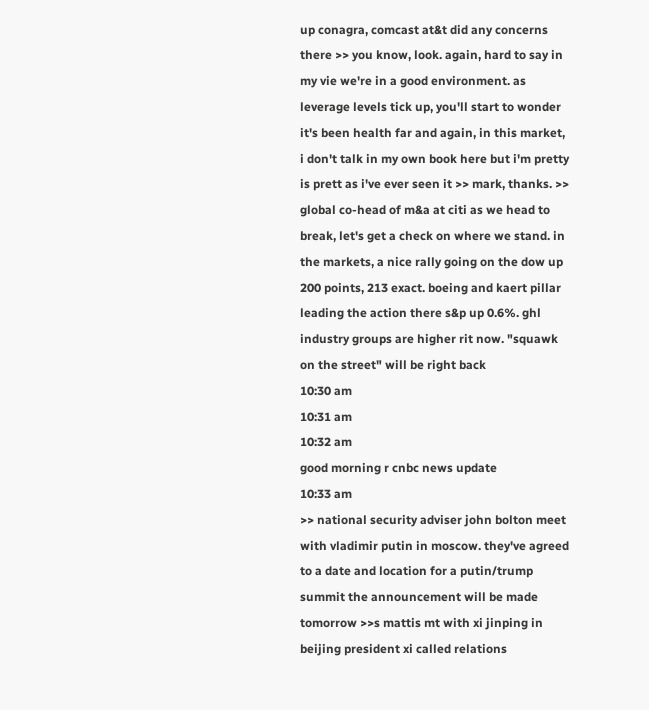up conagra, comcast at&t did any concerns there >> you know, look. again, hard to say in my vie we're in a good environment. as leverage levels tick up, you'll start to wonder it's been health far and again, in this market, i don't talk in my own book here but i'm pretty is prett as i've ever seen it >> mark, thanks. >> global co-head of m&a at citi as we head to break, let's get a check on where we stand. in the markets, a nice rally going on the dow up 200 points, 213 exact. boeing and kaert pillar leading the action there s&p up 0.6%. ghl industry groups are higher rit now. "squawk on the street" will be right back
10:30 am
10:31 am
10:32 am
good morning r cnbc news update
10:33 am
>> national security adviser john bolton meet with vladimir putin in moscow. they've agreed to a date and location for a putin/trump summit the announcement will be made tomorrow >>s mattis mt with xi jinping in beijing president xi called relations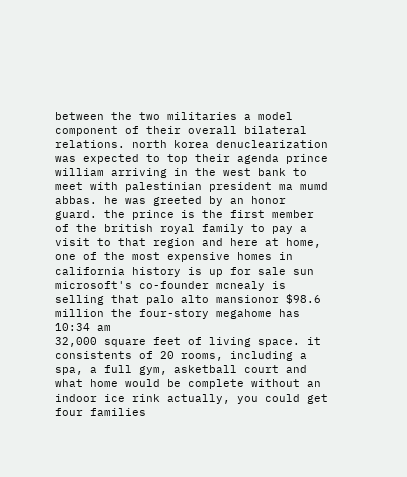between the two militaries a model component of their overall bilateral relations. north korea denuclearization was expected to top their agenda prince william arriving in the west bank to meet with palestinian president ma mumd abbas. he was greeted by an honor guard. the prince is the first member of the british royal family to pay a visit to that region and here at home, one of the most expensive homes in california history is up for sale sun microsoft's co-founder mcnealy is selling that palo alto mansionor $98.6 million the four-story megahome has
10:34 am
32,000 square feet of living space. it consistents of 20 rooms, including a spa, a full gym, asketball court and what home would be complete without an indoor ice rink actually, you could get four families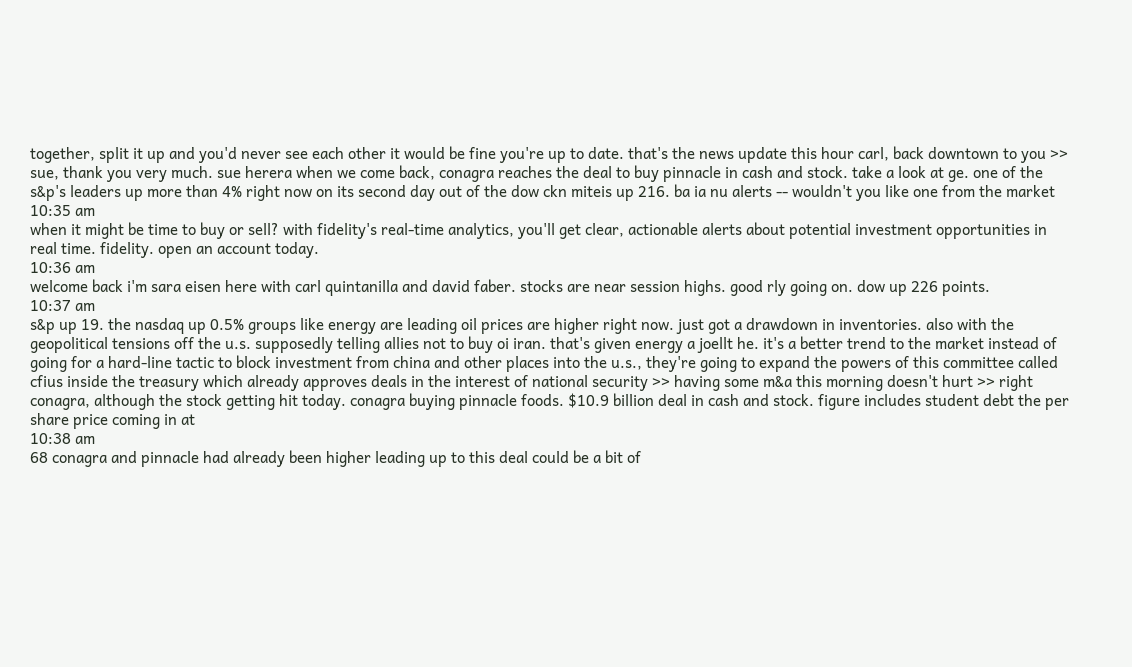together, split it up and you'd never see each other it would be fine you're up to date. that's the news update this hour carl, back downtown to you >> sue, thank you very much. sue herera when we come back, conagra reaches the deal to buy pinnacle in cash and stock. take a look at ge. one of the s&p's leaders up more than 4% right now on its second day out of the dow ckn miteis up 216. ba ia nu alerts -- wouldn't you like one from the market
10:35 am
when it might be time to buy or sell? with fidelity's real-time analytics, you'll get clear, actionable alerts about potential investment opportunities in real time. fidelity. open an account today.
10:36 am
welcome back i'm sara eisen here with carl quintanilla and david faber. stocks are near session highs. good rly going on. dow up 226 points.
10:37 am
s&p up 19. the nasdaq up 0.5% groups like energy are leading oil prices are higher right now. just got a drawdown in inventories. also with the geopolitical tensions off the u.s. supposedly telling allies not to buy oi iran. that's given energy a joellt he. it's a better trend to the market instead of going for a hard-line tactic to block investment from china and other places into the u.s., they're going to expand the powers of this committee called cfius inside the treasury which already approves deals in the interest of national security >> having some m&a this morning doesn't hurt >> right conagra, although the stock getting hit today. conagra buying pinnacle foods. $10.9 billion deal in cash and stock. figure includes student debt the per share price coming in at
10:38 am
68 conagra and pinnacle had already been higher leading up to this deal could be a bit of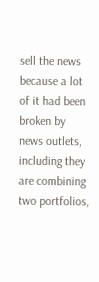sell the news because a lot of it had been broken by news outlets, including they are combining two portfolios,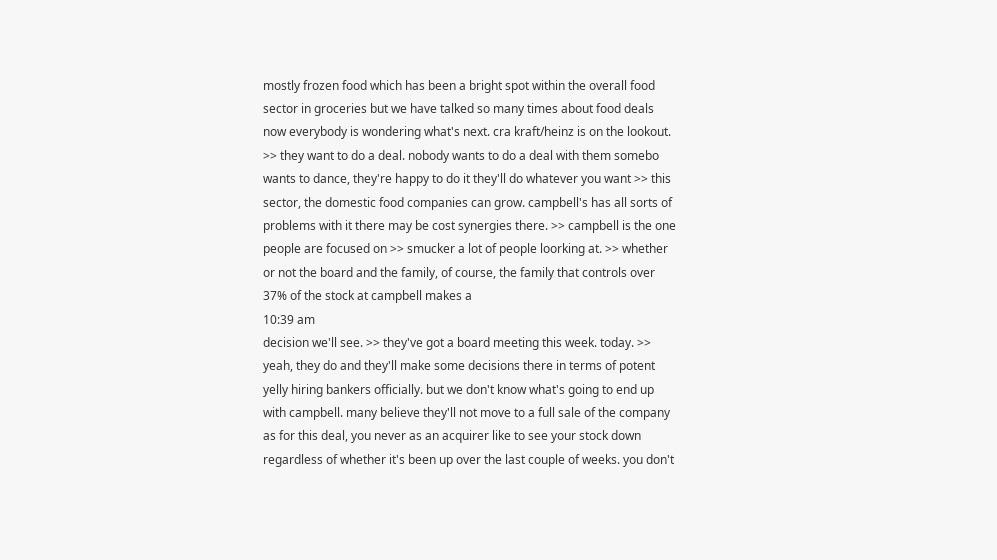mostly frozen food which has been a bright spot within the overall food sector in groceries but we have talked so many times about food deals now everybody is wondering what's next. cra kraft/heinz is on the lookout. >> they want to do a deal. nobody wants to do a deal with them somebo wants to dance, they're happy to do it they'll do whatever you want >> this sector, the domestic food companies can grow. campbell's has all sorts of problems with it there may be cost synergies there. >> campbell is the one people are focused on >> smucker a lot of people loorking at. >> whether or not the board and the family, of course, the family that controls over 37% of the stock at campbell makes a
10:39 am
decision we'll see. >> they've got a board meeting this week. today. >> yeah, they do and they'll make some decisions there in terms of potent yelly hiring bankers officially. but we don't know what's going to end up with campbell. many believe they'll not move to a full sale of the company as for this deal, you never as an acquirer like to see your stock down regardless of whether it's been up over the last couple of weeks. you don't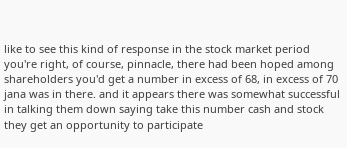like to see this kind of response in the stock market period you're right, of course, pinnacle, there had been hoped among shareholders you'd get a number in excess of 68, in excess of 70 jana was in there. and it appears there was somewhat successful in talking them down saying take this number cash and stock they get an opportunity to participate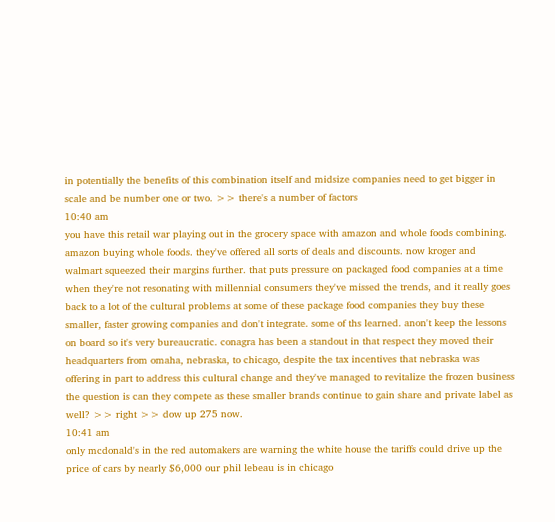in potentially the benefits of this combination itself and midsize companies need to get bigger in scale and be number one or two. >> there's a number of factors
10:40 am
you have this retail war playing out in the grocery space with amazon and whole foods combining. amazon buying whole foods. they've offered all sorts of deals and discounts. now kroger and walmart squeezed their margins further. that puts pressure on packaged food companies at a time when they're not resonating with millennial consumers they've missed the trends, and it really goes back to a lot of the cultural problems at some of these package food companies they buy these smaller, faster growing companies and don't integrate. some of ths learned. anon't keep the lessons on board so it's very bureaucratic. conagra has been a standout in that respect they moved their headquarters from omaha, nebraska, to chicago, despite the tax incentives that nebraska was offering in part to address this cultural change and they've managed to revitalize the frozen business the question is can they compete as these smaller brands continue to gain share and private label as well? >> right >> dow up 275 now.
10:41 am
only mcdonald's in the red automakers are warning the white house the tariffs could drive up the price of cars by nearly $6,000 our phil lebeau is in chicago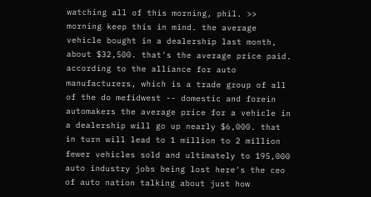watching all of this morning, phil. >> morning keep this in mind. the average vehicle bought in a dealership last month, about $32,500. that's the average price paid. according to the alliance for auto manufacturers, which is a trade group of all of the do mefidwest -- domestic and forein automakers the average price for a vehicle in a dealership will go up nearly $6,000. that in turn will lead to 1 million to 2 million fewer vehicles sold and ultimately to 195,000 auto industry jobs being lost here's the ceo of auto nation talking about just how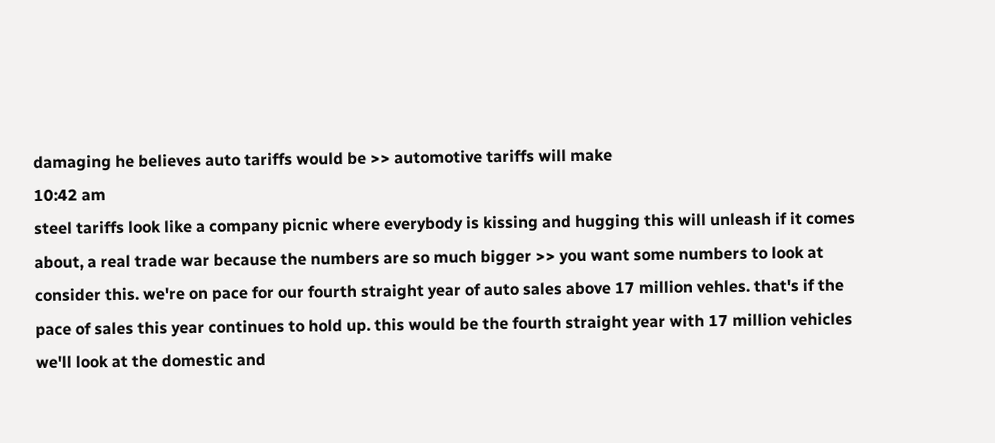damaging he believes auto tariffs would be >> automotive tariffs will make
10:42 am
steel tariffs look like a company picnic where everybody is kissing and hugging this will unleash if it comes about, a real trade war because the numbers are so much bigger >> you want some numbers to look at consider this. we're on pace for our fourth straight year of auto sales above 17 million vehles. that's if the pace of sales this year continues to hold up. this would be the fourth straight year with 17 million vehicles we'll look at the domestic and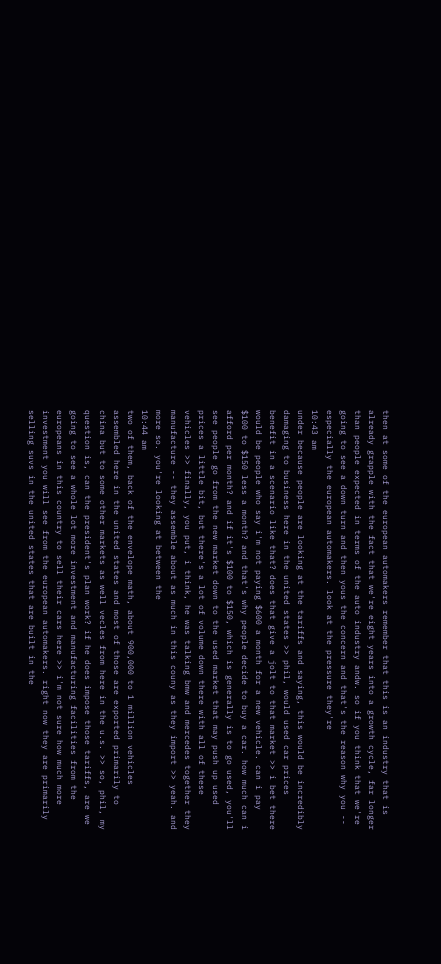then at some of the european automakers remember that this is an industry that is already grapple with the fact that we're eight years into a growth cycle, far longer than people expected in terms of the auto industry andw. so if you think that we're going to see a down turn and then yous the concern and that's the reason why you -- especially the european automakers. look at the pressure they're
10:43 am
under because people are looking at the tariffs and saying, this would be incredibly damaging to business here in the united states >> phil, would used car prices benefit in a scenario like that? does that give a jolt to that market >> i bet there would be people who say i'm not paying $600 a month for a new vehicle. can i pay $100 to $150 less a month? and that's why people decide to buy a car. how much can i afford per month? and if it's $100 to $150, which is generally is to go used, you'll see people go from the new market down to the used market that may push up used prices a little bit, but there's a lot of volume down there with all of these vehicles >> finally, you put, i think, he was talking bmw and mercedes together they manufacture -- they assemble about as much in this couny as they import >> yeah. and more so. you're looking at between the
10:44 am
two of them, back of the envelope math, about 900,000 to 1 million vehicles assembled here in the united states and most of those are exported primarily to china but to some other markets as well vecles from here in the u.s. >> so, phil, my question is, can the president's plan work? if he does impose those tariffs, are we going to see a whole lot more investment and manufacturing facilities from the europeans in this country to sell their cars here >> i'm not sure how much more investment you will see from the european automakers. right now they are primarily selling suvs in the united states that are built in the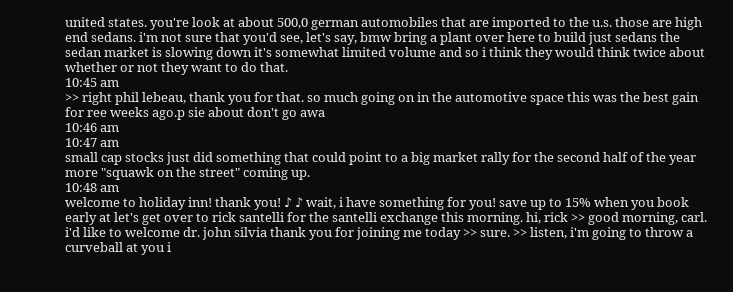united states. you're look at about 500,0 german automobiles that are imported to the u.s. those are high end sedans. i'm not sure that you'd see, let's say, bmw bring a plant over here to build just sedans the sedan market is slowing down it's somewhat limited volume and so i think they would think twice about whether or not they want to do that.
10:45 am
>> right phil lebeau, thank you for that. so much going on in the automotive space this was the best gain for ree weeks ago.p sie about don't go awa
10:46 am
10:47 am
small cap stocks just did something that could point to a big market rally for the second half of the year more "squawk on the street" coming up.
10:48 am
welcome to holiday inn! thank you! ♪ ♪ wait, i have something for you! save up to 15% when you book early at let's get over to rick santelli for the santelli exchange this morning. hi, rick >> good morning, carl. i'd like to welcome dr. john silvia thank you for joining me today >> sure. >> listen, i'm going to throw a curveball at you i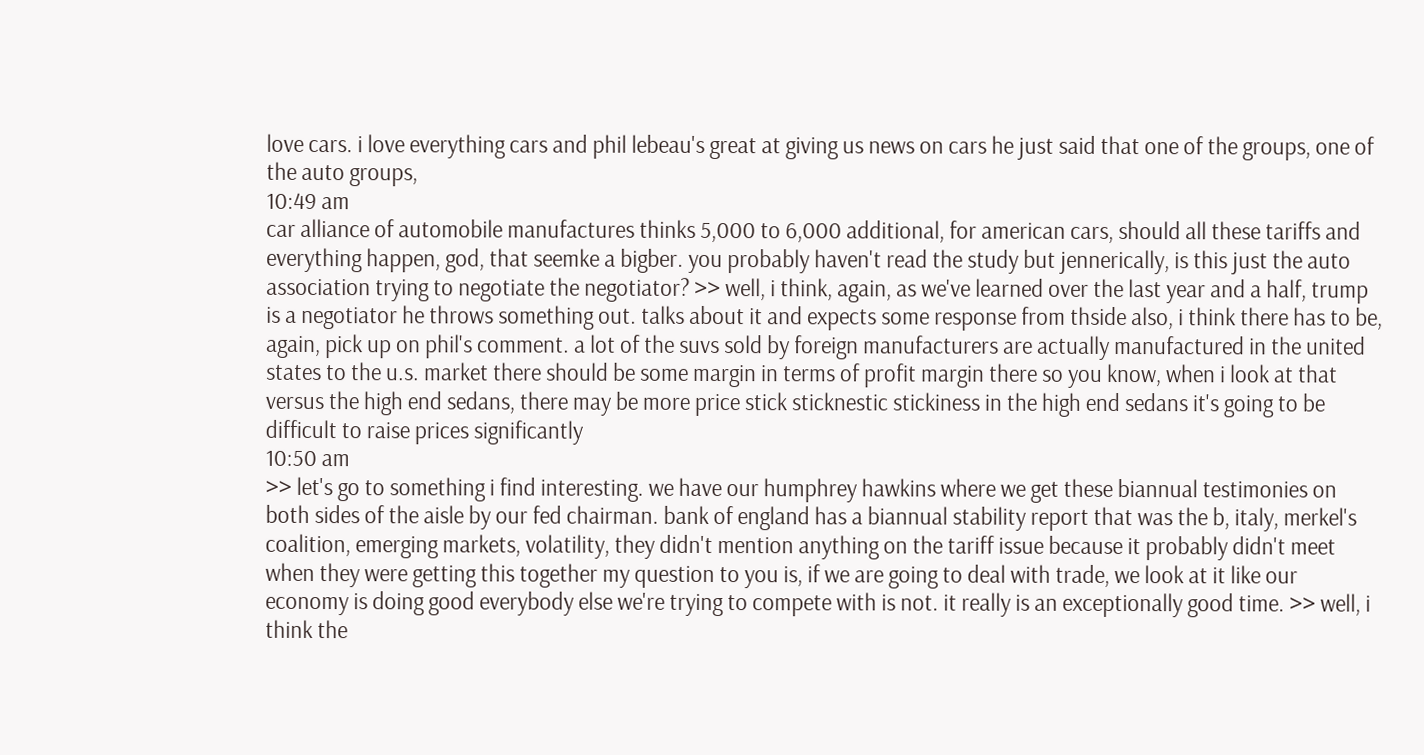love cars. i love everything cars and phil lebeau's great at giving us news on cars he just said that one of the groups, one of the auto groups,
10:49 am
car alliance of automobile manufactures thinks 5,000 to 6,000 additional, for american cars, should all these tariffs and everything happen, god, that seemke a bigber. you probably haven't read the study but jennerically, is this just the auto association trying to negotiate the negotiator? >> well, i think, again, as we've learned over the last year and a half, trump is a negotiator he throws something out. talks about it and expects some response from thside also, i think there has to be, again, pick up on phil's comment. a lot of the suvs sold by foreign manufacturers are actually manufactured in the united states to the u.s. market there should be some margin in terms of profit margin there so you know, when i look at that versus the high end sedans, there may be more price stick sticknestic stickiness in the high end sedans it's going to be difficult to raise prices significantly
10:50 am
>> let's go to something i find interesting. we have our humphrey hawkins where we get these biannual testimonies on both sides of the aisle by our fed chairman. bank of england has a biannual stability report that was the b, italy, merkel's coalition, emerging markets, volatility, they didn't mention anything on the tariff issue because it probably didn't meet when they were getting this together my question to you is, if we are going to deal with trade, we look at it like our economy is doing good everybody else we're trying to compete with is not. it really is an exceptionally good time. >> well, i think the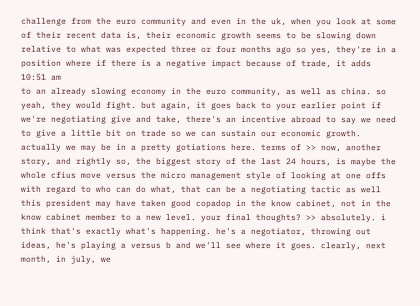challenge from the euro community and even in the uk, when you look at some of their recent data is, their economic growth seems to be slowing down relative to what was expected three or four months ago so yes, they're in a position where if there is a negative impact because of trade, it adds
10:51 am
to an already slowing economy in the euro community, as well as china. so yeah, they would fight. but again, it goes back to your earlier point if we're negotiating give and take, there's an incentive abroad to say we need to give a little bit on trade so we can sustain our economic growth. actually we may be in a pretty gotiations here. terms of >> now, another story, and rightly so, the biggest story of the last 24 hours, is maybe the whole cfius move versus the micro management style of looking at one offs with regard to who can do what, that can be a negotiating tactic as well this president may have taken good copadop in the know cabinet, not in the know cabinet member to a new level. your final thoughts? >> absolutely. i think that's exactly what's happening. he's a negotiator, throwing out ideas, he's playing a versus b and we'll see where it goes. clearly, next month, in july, we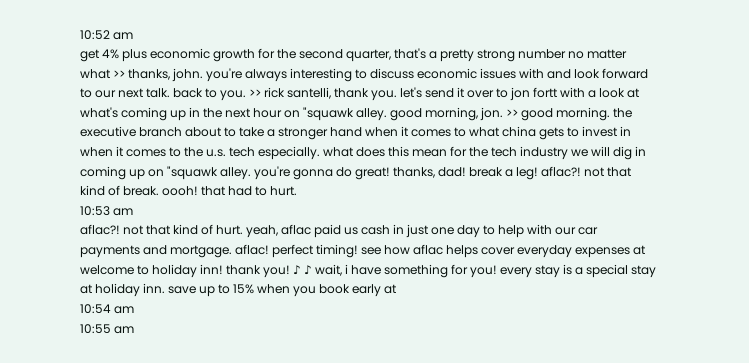10:52 am
get 4% plus economic growth for the second quarter, that's a pretty strong number no matter what >> thanks, john. you're always interesting to discuss economic issues with and look forward to our next talk. back to you. >> rick santelli, thank you. let's send it over to jon fortt with a look at what's coming up in the next hour on "squawk alley. good morning, jon. >> good morning. the executive branch about to take a stronger hand when it comes to what china gets to invest in when it comes to the u.s. tech especially. what does this mean for the tech industry we will dig in coming up on "squawk alley. you're gonna do great! thanks, dad! break a leg! aflac?! not that kind of break. oooh! that had to hurt.
10:53 am
aflac?! not that kind of hurt. yeah, aflac paid us cash in just one day to help with our car payments and mortgage. aflac! perfect timing! see how aflac helps cover everyday expenses at welcome to holiday inn! thank you! ♪ ♪ wait, i have something for you! every stay is a special stay at holiday inn. save up to 15% when you book early at
10:54 am
10:55 am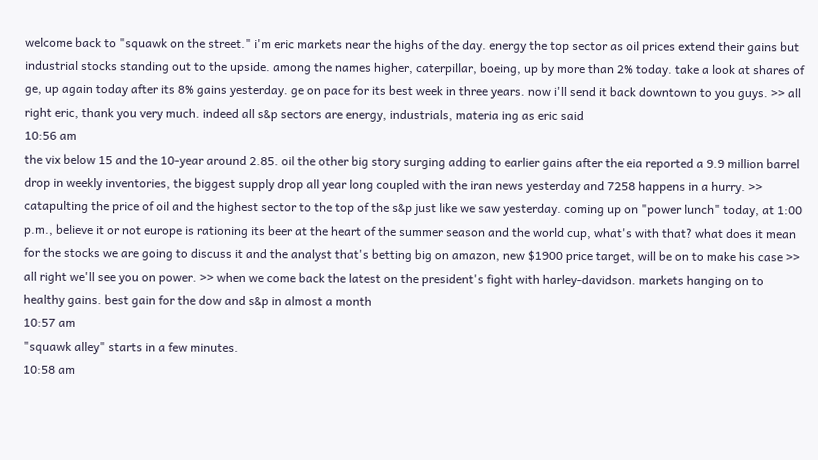welcome back to "squawk on the street." i'm eric markets near the highs of the day. energy the top sector as oil prices extend their gains but industrial stocks standing out to the upside. among the names higher, caterpillar, boeing, up by more than 2% today. take a look at shares of ge, up again today after its 8% gains yesterday. ge on pace for its best week in three years. now i'll send it back downtown to you guys. >> all right eric, thank you very much. indeed all s&p sectors are energy, industrials, materia ing as eric said
10:56 am
the vix below 15 and the 10-year around 2.85. oil the other big story surging adding to earlier gains after the eia reported a 9.9 million barrel drop in weekly inventories, the biggest supply drop all year long coupled with the iran news yesterday and 7258 happens in a hurry. >> catapulting the price of oil and the highest sector to the top of the s&p just like we saw yesterday. coming up on "power lunch" today, at 1:00 p.m., believe it or not europe is rationing its beer at the heart of the summer season and the world cup, what's with that? what does it mean for the stocks we are going to discuss it and the analyst that's betting big on amazon, new $1900 price target, will be on to make his case >> all right we'll see you on power. >> when we come back the latest on the president's fight with harley-davidson. markets hanging on to healthy gains. best gain for the dow and s&p in almost a month
10:57 am
"squawk alley" starts in a few minutes.
10:58 am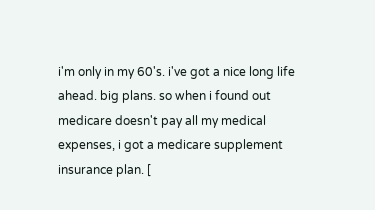i'm only in my 60's. i've got a nice long life ahead. big plans. so when i found out medicare doesn't pay all my medical expenses, i got a medicare supplement insurance plan. [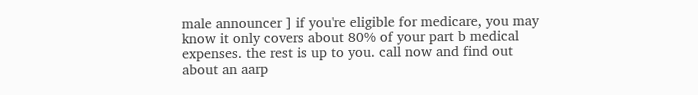male announcer ] if you're eligible for medicare, you may know it only covers about 80% of your part b medical expenses. the rest is up to you. call now and find out about an aarp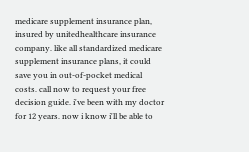medicare supplement insurance plan, insured by unitedhealthcare insurance company. like all standardized medicare supplement insurance plans, it could save you in out-of-pocket medical costs. call now to request your free decision guide. i've been with my doctor for 12 years. now i know i'll be able to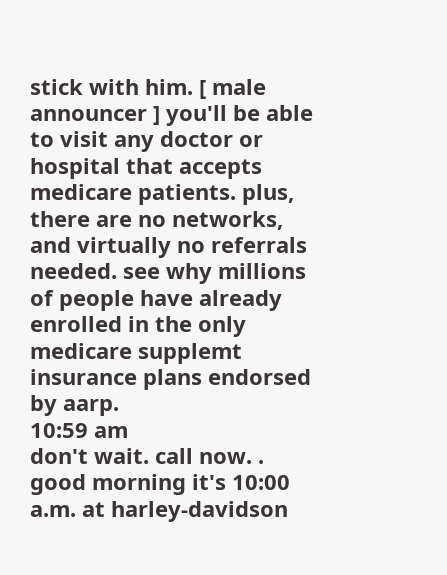stick with him. [ male announcer ] you'll be able to visit any doctor or hospital that accepts medicare patients. plus, there are no networks, and virtually no referrals needed. see why millions of people have already enrolled in the only medicare supplemt insurance plans endorsed by aarp.
10:59 am
don't wait. call now. . good morning it's 10:00 a.m. at harley-davidson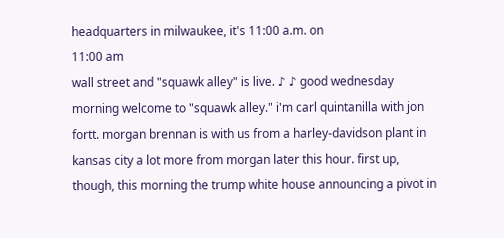headquarters in milwaukee, it's 11:00 a.m. on
11:00 am
wall street and "squawk alley" is live. ♪ ♪ good wednesday morning welcome to "squawk alley." i'm carl quintanilla with jon fortt. morgan brennan is with us from a harley-davidson plant in kansas city a lot more from morgan later this hour. first up, though, this morning the trump white house announcing a pivot in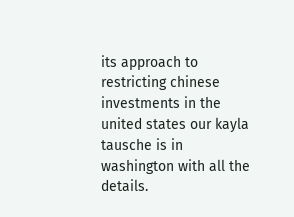its approach to restricting chinese investments in the united states our kayla tausche is in washington with all the details.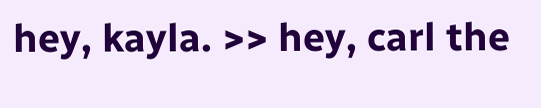hey, kayla. >> hey, carl the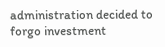administration decided to forgo investment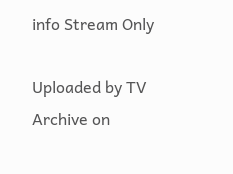info Stream Only

Uploaded by TV Archive on